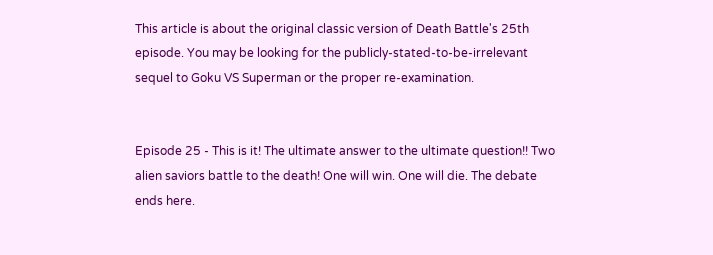This article is about the original classic version of Death Battle's 25th episode. You may be looking for the publicly-stated-to-be-irrelevant sequel to Goku VS Superman or the proper re-examination.


Episode 25 - This is it! The ultimate answer to the ultimate question!! Two alien saviors battle to the death! One will win. One will die. The debate ends here.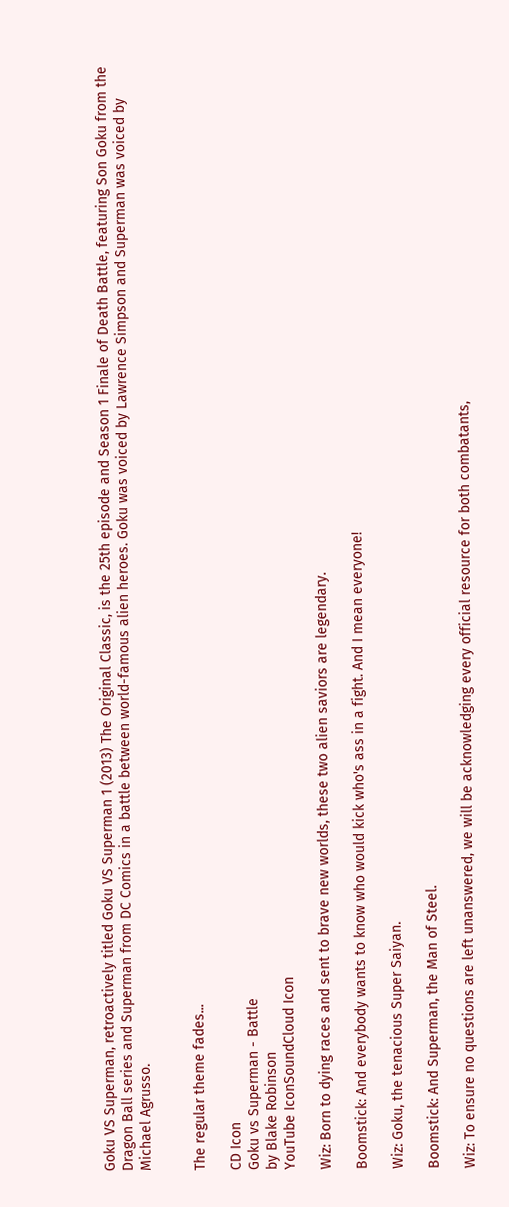Goku VS Superman, retroactively titled Goku VS Superman 1 (2013) The Original Classic, is the 25th episode and Season 1 Finale of Death Battle, featuring Son Goku from the Dragon Ball series and Superman from DC Comics in a battle between world-famous alien heroes. Goku was voiced by Lawrence Simpson and Superman was voiced by Michael Agrusso.


The regular theme fades...

CD Icon
Goku vs Superman - Battle
by Blake Robinson
YouTube IconSoundCloud Icon

Wiz: Born to dying races and sent to brave new worlds, these two alien saviors are legendary.

Boomstick: And everybody wants to know who would kick who's ass in a fight. And I mean everyone!

Wiz: Goku, the tenacious Super Saiyan.

Boomstick: And Superman, the Man of Steel.

Wiz: To ensure no questions are left unanswered, we will be acknowledging every official resource for both combatants,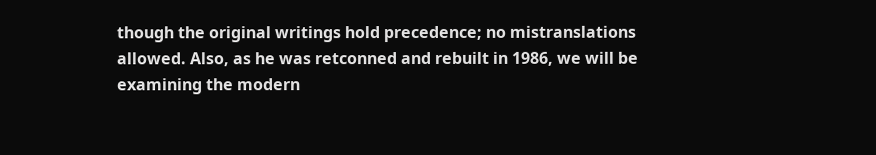though the original writings hold precedence; no mistranslations allowed. Also, as he was retconned and rebuilt in 1986, we will be examining the modern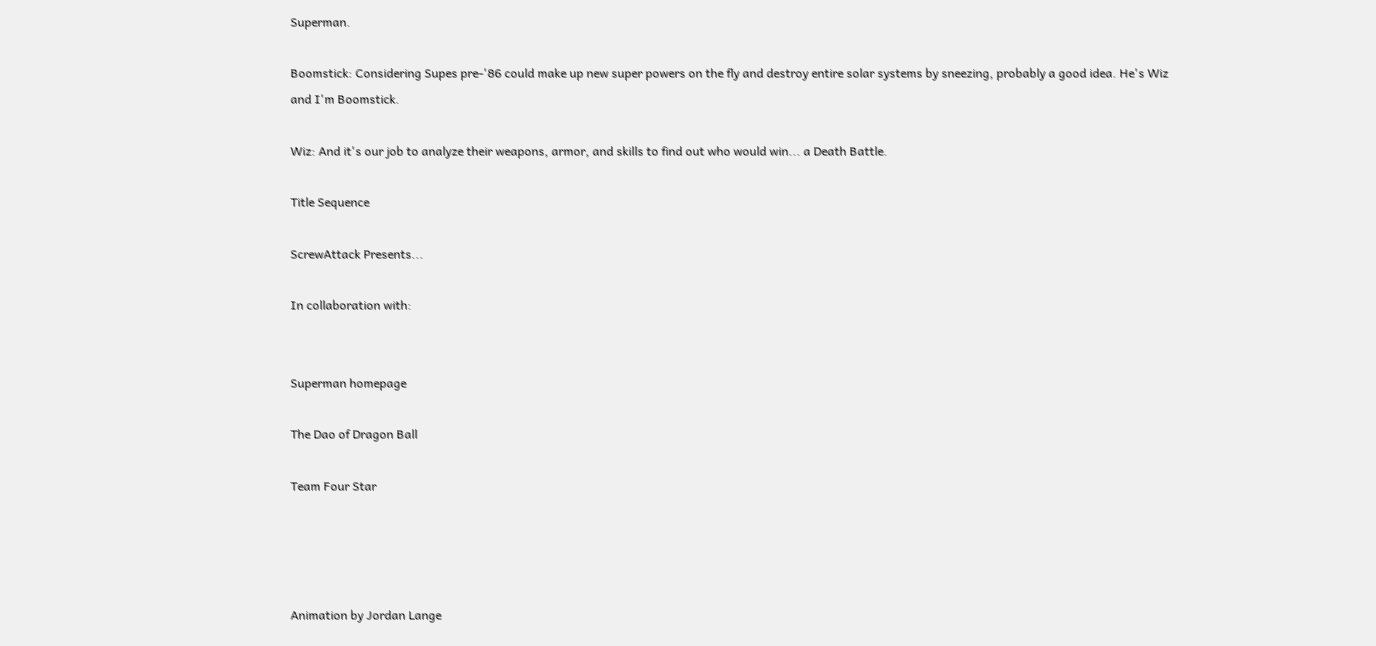Superman.

Boomstick: Considering Supes pre-'86 could make up new super powers on the fly and destroy entire solar systems by sneezing, probably a good idea. He's Wiz and I'm Boomstick.

Wiz: And it's our job to analyze their weapons, armor, and skills to find out who would win... a Death Battle.

Title Sequence

ScrewAttack Presents...

In collaboration with:


Superman homepage

The Dao of Dragon Ball

Team Four Star




Animation by Jordan Lange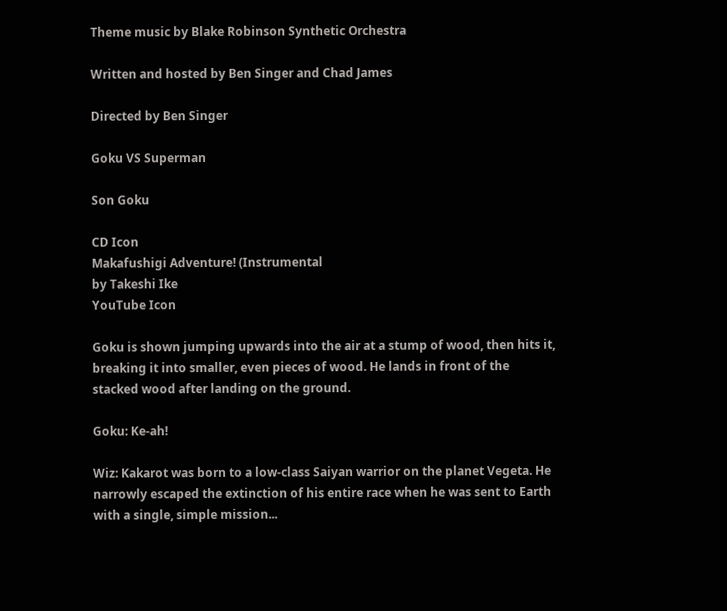Theme music by Blake Robinson Synthetic Orchestra

Written and hosted by Ben Singer and Chad James

Directed by Ben Singer

Goku VS Superman

Son Goku

CD Icon
Makafushigi Adventure! (Instrumental
by Takeshi Ike
YouTube Icon

Goku is shown jumping upwards into the air at a stump of wood, then hits it, breaking it into smaller, even pieces of wood. He lands in front of the stacked wood after landing on the ground.

Goku: Ke-ah!

Wiz: Kakarot was born to a low-class Saiyan warrior on the planet Vegeta. He narrowly escaped the extinction of his entire race when he was sent to Earth with a single, simple mission...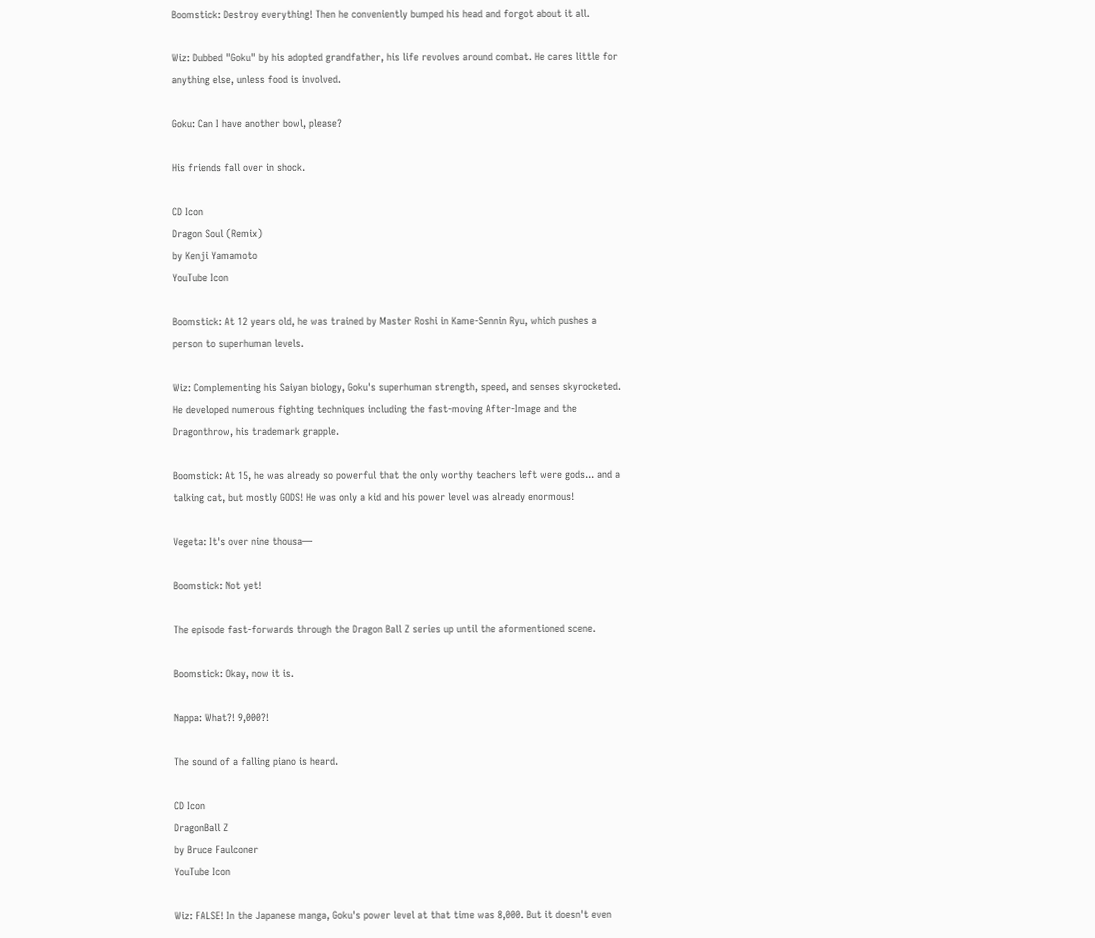Boomstick: Destroy everything! Then he conveniently bumped his head and forgot about it all.

Wiz: Dubbed "Goku" by his adopted grandfather, his life revolves around combat. He cares little for anything else, unless food is involved.

Goku: Can I have another bowl, please?

His friends fall over in shock.

CD Icon
Dragon Soul (Remix)
by Kenji Yamamoto
YouTube Icon

Boomstick: At 12 years old, he was trained by Master Roshi in Kame-Sennin Ryu, which pushes a person to superhuman levels.

Wiz: Complementing his Saiyan biology, Goku's superhuman strength, speed, and senses skyrocketed. He developed numerous fighting techniques including the fast-moving After-Image and the Dragonthrow, his trademark grapple.

Boomstick: At 15, he was already so powerful that the only worthy teachers left were gods... and a talking cat, but mostly GODS! He was only a kid and his power level was already enormous!

Vegeta: It's over nine thousa—

Boomstick: Not yet!

The episode fast-forwards through the Dragon Ball Z series up until the aformentioned scene.

Boomstick: Okay, now it is.

Nappa: What?! 9,000?!

The sound of a falling piano is heard.

CD Icon
DragonBall Z
by Bruce Faulconer
YouTube Icon

Wiz: FALSE! In the Japanese manga, Goku's power level at that time was 8,000. But it doesn't even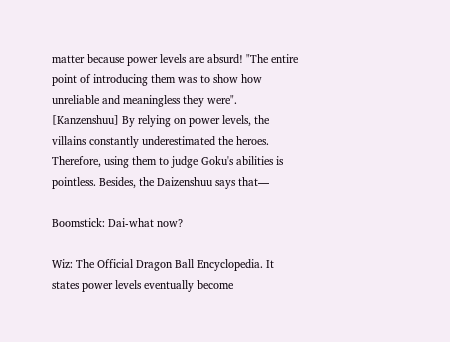matter because power levels are absurd! "The entire point of introducing them was to show how unreliable and meaningless they were". [Kanzenshuu] By relying on power levels, the villains constantly underestimated the heroes. Therefore, using them to judge Goku's abilities is pointless. Besides, the Daizenshuu says that—

Boomstick: Dai-what now?

Wiz: The Official Dragon Ball Encyclopedia. It states power levels eventually become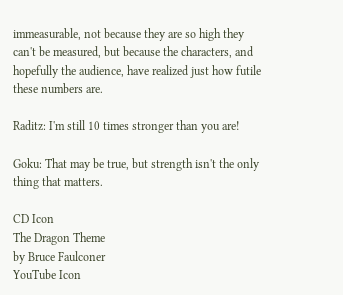immeasurable, not because they are so high they can't be measured, but because the characters, and hopefully the audience, have realized just how futile these numbers are.

Raditz: I'm still 10 times stronger than you are!

Goku: That may be true, but strength isn't the only thing that matters.

CD Icon
The Dragon Theme
by Bruce Faulconer
YouTube Icon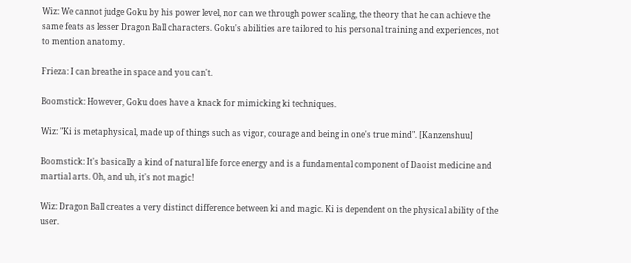Wiz: We cannot judge Goku by his power level, nor can we through power scaling, the theory that he can achieve the same feats as lesser Dragon Ball characters. Goku's abilities are tailored to his personal training and experiences, not to mention anatomy.

Frieza: I can breathe in space and you can't.

Boomstick: However, Goku does have a knack for mimicking ki techniques.

Wiz: "Ki is metaphysical, made up of things such as vigor, courage and being in one's true mind". [Kanzenshuu]

Boomstick: It's basically a kind of natural life force energy and is a fundamental component of Daoist medicine and martial arts. Oh, and uh, it's not magic!

Wiz: Dragon Ball creates a very distinct difference between ki and magic. Ki is dependent on the physical ability of the user.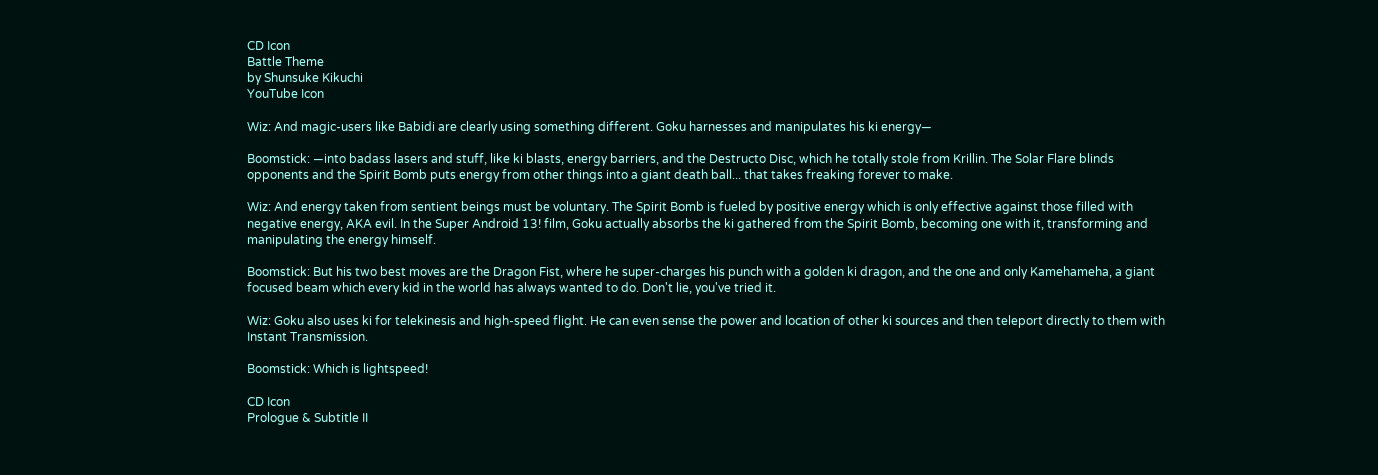CD Icon
Battle Theme
by Shunsuke Kikuchi
YouTube Icon

Wiz: And magic-users like Babidi are clearly using something different. Goku harnesses and manipulates his ki energy—

Boomstick: —into badass lasers and stuff, like ki blasts, energy barriers, and the Destructo Disc, which he totally stole from Krillin. The Solar Flare blinds opponents and the Spirit Bomb puts energy from other things into a giant death ball... that takes freaking forever to make.

Wiz: And energy taken from sentient beings must be voluntary. The Spirit Bomb is fueled by positive energy which is only effective against those filled with negative energy, AKA evil. In the Super Android 13! film, Goku actually absorbs the ki gathered from the Spirit Bomb, becoming one with it, transforming and manipulating the energy himself.

Boomstick: But his two best moves are the Dragon Fist, where he super-charges his punch with a golden ki dragon, and the one and only Kamehameha, a giant focused beam which every kid in the world has always wanted to do. Don't lie, you've tried it.

Wiz: Goku also uses ki for telekinesis and high-speed flight. He can even sense the power and location of other ki sources and then teleport directly to them with Instant Transmission.

Boomstick: Which is lightspeed!

CD Icon
Prologue & Subtitle II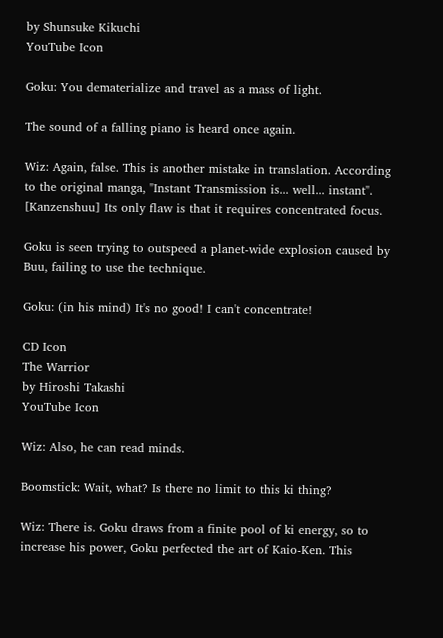by Shunsuke Kikuchi
YouTube Icon

Goku: You dematerialize and travel as a mass of light.

The sound of a falling piano is heard once again.

Wiz: Again, false. This is another mistake in translation. According to the original manga, "Instant Transmission is... well... instant". [Kanzenshuu] Its only flaw is that it requires concentrated focus.

Goku is seen trying to outspeed a planet-wide explosion caused by Buu, failing to use the technique.

Goku: (in his mind) It's no good! I can't concentrate!

CD Icon
The Warrior
by Hiroshi Takashi
YouTube Icon

Wiz: Also, he can read minds.

Boomstick: Wait, what? Is there no limit to this ki thing?

Wiz: There is. Goku draws from a finite pool of ki energy, so to increase his power, Goku perfected the art of Kaio-Ken. This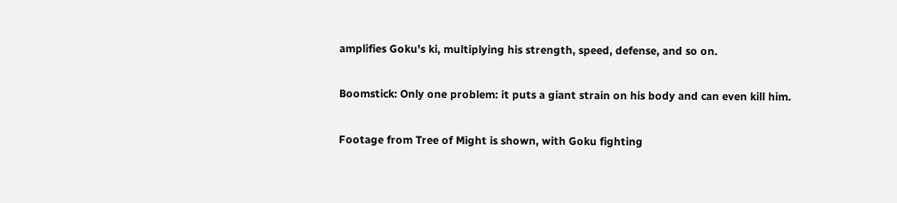amplifies Goku's ki, multiplying his strength, speed, defense, and so on.

Boomstick: Only one problem: it puts a giant strain on his body and can even kill him.

Footage from Tree of Might is shown, with Goku fighting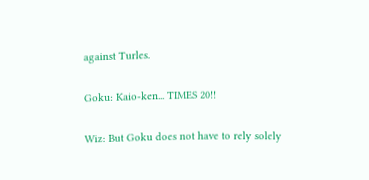against Turles.

Goku: Kaio-ken... TIMES 20!!

Wiz: But Goku does not have to rely solely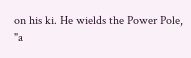on his ki. He wields the Power Pole, "a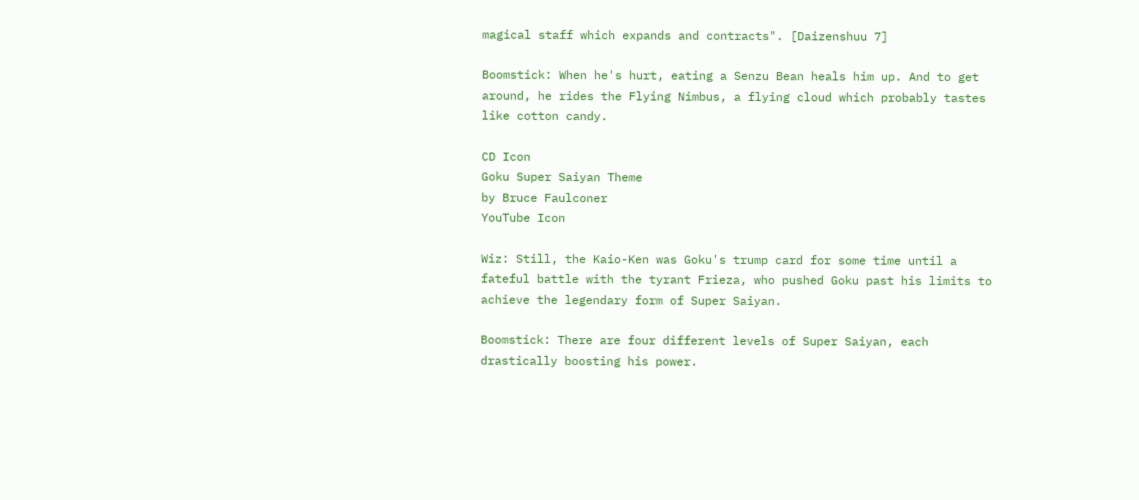magical staff which expands and contracts". [Daizenshuu 7]

Boomstick: When he's hurt, eating a Senzu Bean heals him up. And to get around, he rides the Flying Nimbus, a flying cloud which probably tastes like cotton candy.

CD Icon
Goku Super Saiyan Theme
by Bruce Faulconer
YouTube Icon

Wiz: Still, the Kaio-Ken was Goku's trump card for some time until a fateful battle with the tyrant Frieza, who pushed Goku past his limits to achieve the legendary form of Super Saiyan.

Boomstick: There are four different levels of Super Saiyan, each drastically boosting his power.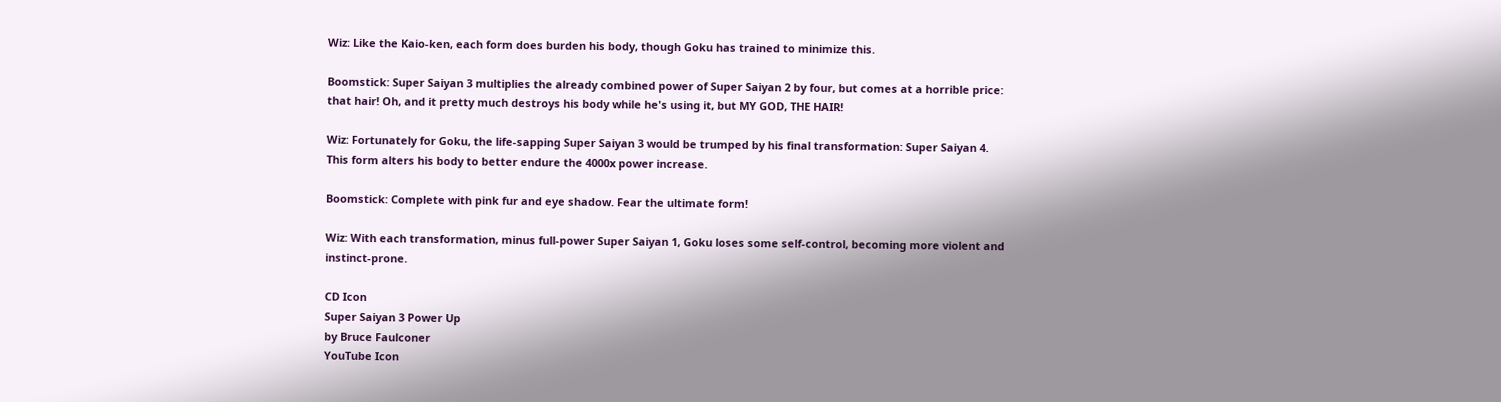Wiz: Like the Kaio-ken, each form does burden his body, though Goku has trained to minimize this.

Boomstick: Super Saiyan 3 multiplies the already combined power of Super Saiyan 2 by four, but comes at a horrible price: that hair! Oh, and it pretty much destroys his body while he's using it, but MY GOD, THE HAIR!

Wiz: Fortunately for Goku, the life-sapping Super Saiyan 3 would be trumped by his final transformation: Super Saiyan 4. This form alters his body to better endure the 4000x power increase.

Boomstick: Complete with pink fur and eye shadow. Fear the ultimate form!

Wiz: With each transformation, minus full-power Super Saiyan 1, Goku loses some self-control, becoming more violent and instinct-prone.

CD Icon
Super Saiyan 3 Power Up
by Bruce Faulconer
YouTube Icon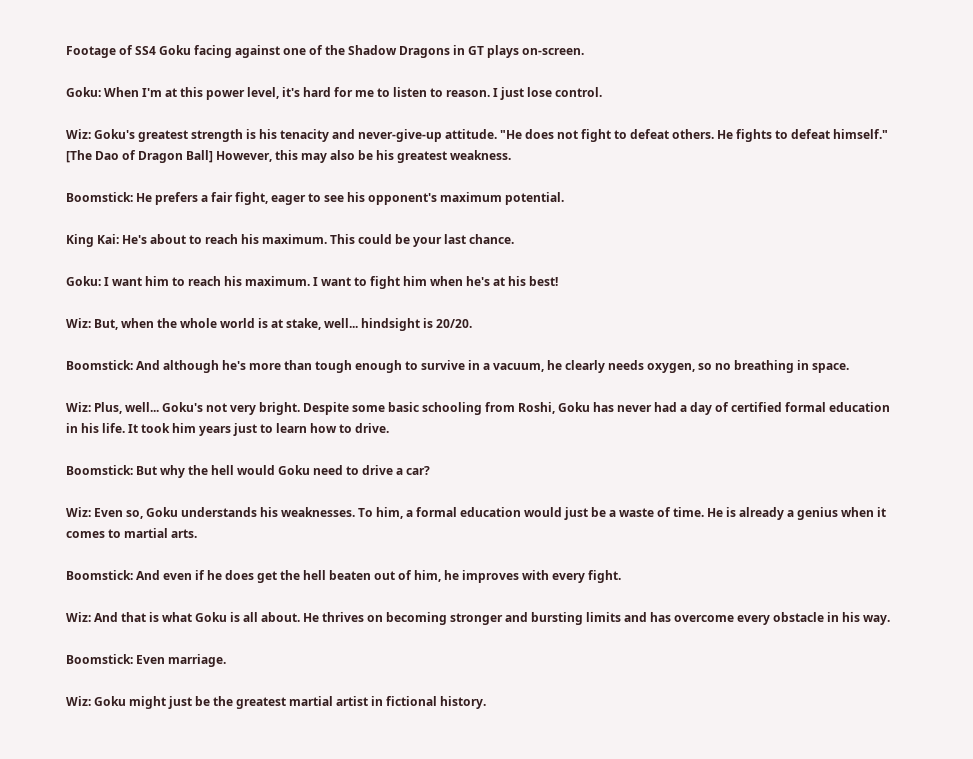Footage of SS4 Goku facing against one of the Shadow Dragons in GT plays on-screen.

Goku: When I'm at this power level, it's hard for me to listen to reason. I just lose control.

Wiz: Goku's greatest strength is his tenacity and never-give-up attitude. "He does not fight to defeat others. He fights to defeat himself." [The Dao of Dragon Ball] However, this may also be his greatest weakness.

Boomstick: He prefers a fair fight, eager to see his opponent's maximum potential.

King Kai: He's about to reach his maximum. This could be your last chance.

Goku: I want him to reach his maximum. I want to fight him when he's at his best!

Wiz: But, when the whole world is at stake, well... hindsight is 20/20.

Boomstick: And although he's more than tough enough to survive in a vacuum, he clearly needs oxygen, so no breathing in space.

Wiz: Plus, well... Goku's not very bright. Despite some basic schooling from Roshi, Goku has never had a day of certified formal education in his life. It took him years just to learn how to drive.

Boomstick: But why the hell would Goku need to drive a car?

Wiz: Even so, Goku understands his weaknesses. To him, a formal education would just be a waste of time. He is already a genius when it comes to martial arts.

Boomstick: And even if he does get the hell beaten out of him, he improves with every fight.

Wiz: And that is what Goku is all about. He thrives on becoming stronger and bursting limits and has overcome every obstacle in his way.

Boomstick: Even marriage.

Wiz: Goku might just be the greatest martial artist in fictional history.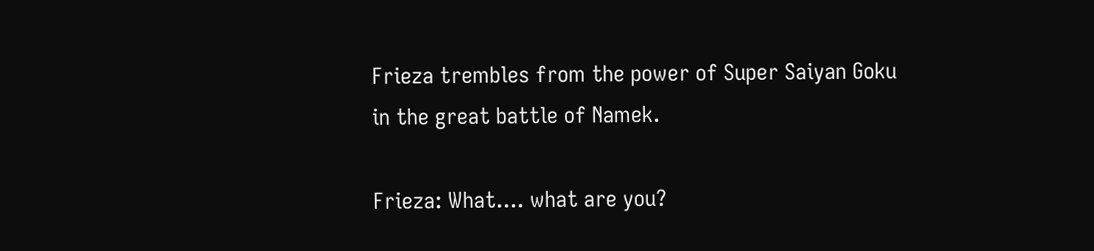Frieza trembles from the power of Super Saiyan Goku in the great battle of Namek.

Frieza: What.... what are you?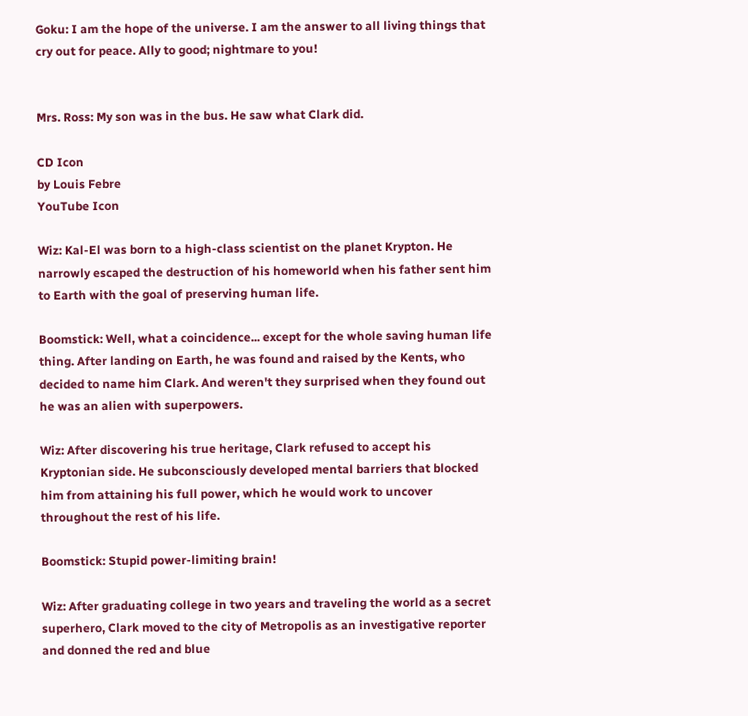Goku: I am the hope of the universe. I am the answer to all living things that cry out for peace. Ally to good; nightmare to you!


Mrs. Ross: My son was in the bus. He saw what Clark did.

CD Icon
by Louis Febre
YouTube Icon

Wiz: Kal-El was born to a high-class scientist on the planet Krypton. He narrowly escaped the destruction of his homeworld when his father sent him to Earth with the goal of preserving human life.

Boomstick: Well, what a coincidence... except for the whole saving human life thing. After landing on Earth, he was found and raised by the Kents, who decided to name him Clark. And weren't they surprised when they found out he was an alien with superpowers.

Wiz: After discovering his true heritage, Clark refused to accept his Kryptonian side. He subconsciously developed mental barriers that blocked him from attaining his full power, which he would work to uncover throughout the rest of his life.

Boomstick: Stupid power-limiting brain!

Wiz: After graduating college in two years and traveling the world as a secret superhero, Clark moved to the city of Metropolis as an investigative reporter and donned the red and blue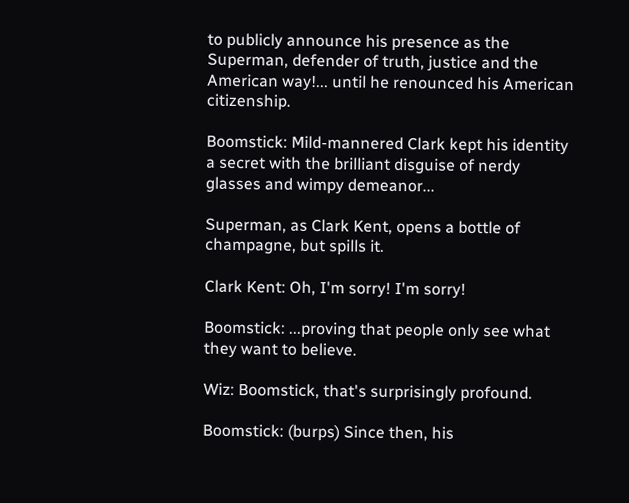to publicly announce his presence as the Superman, defender of truth, justice and the American way!... until he renounced his American citizenship.

Boomstick: Mild-mannered Clark kept his identity a secret with the brilliant disguise of nerdy glasses and wimpy demeanor...

Superman, as Clark Kent, opens a bottle of champagne, but spills it.

Clark Kent: Oh, I'm sorry! I'm sorry!

Boomstick: ...proving that people only see what they want to believe.

Wiz: Boomstick, that's surprisingly profound.

Boomstick: (burps) Since then, his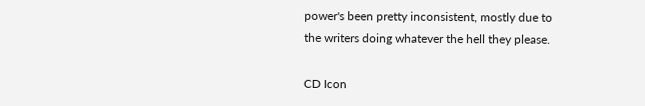power's been pretty inconsistent, mostly due to the writers doing whatever the hell they please.

CD Icon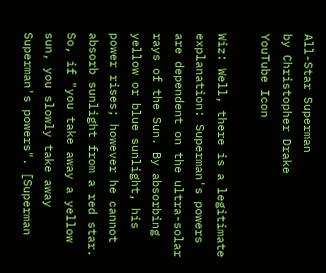All-Star Superman
by Christopher Drake
YouTube Icon

Wiz: Well, there is a legitimate explanation: Superman's powers are dependent on the ultra-solar rays of the Sun. By absorbing yellow or blue sunlight, his power rises; however he cannot absorb sunlight from a red star. So, if "you take away a yellow sun, you slowly take away Superman's powers". [Superman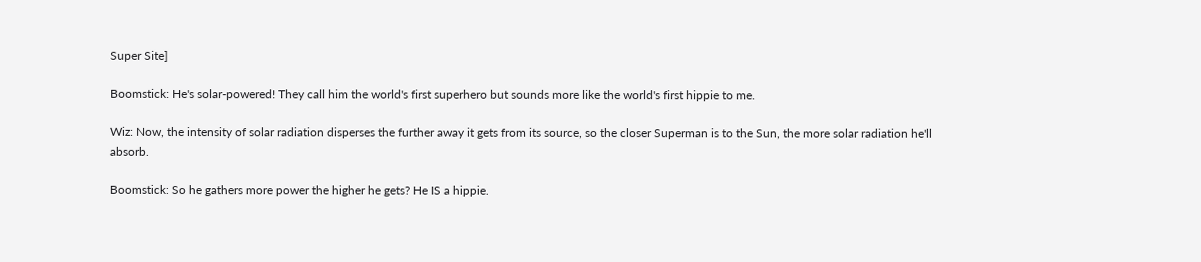Super Site]

Boomstick: He's solar-powered! They call him the world's first superhero but sounds more like the world's first hippie to me.

Wiz: Now, the intensity of solar radiation disperses the further away it gets from its source, so the closer Superman is to the Sun, the more solar radiation he'll absorb.

Boomstick: So he gathers more power the higher he gets? He IS a hippie.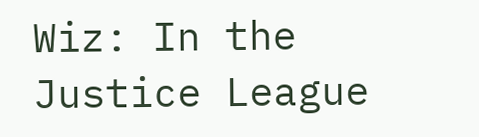Wiz: In the Justice League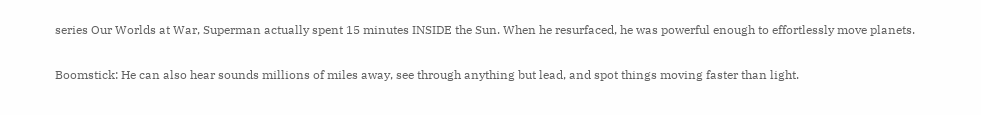series Our Worlds at War, Superman actually spent 15 minutes INSIDE the Sun. When he resurfaced, he was powerful enough to effortlessly move planets.

Boomstick: He can also hear sounds millions of miles away, see through anything but lead, and spot things moving faster than light.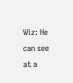Wiz: He can see at a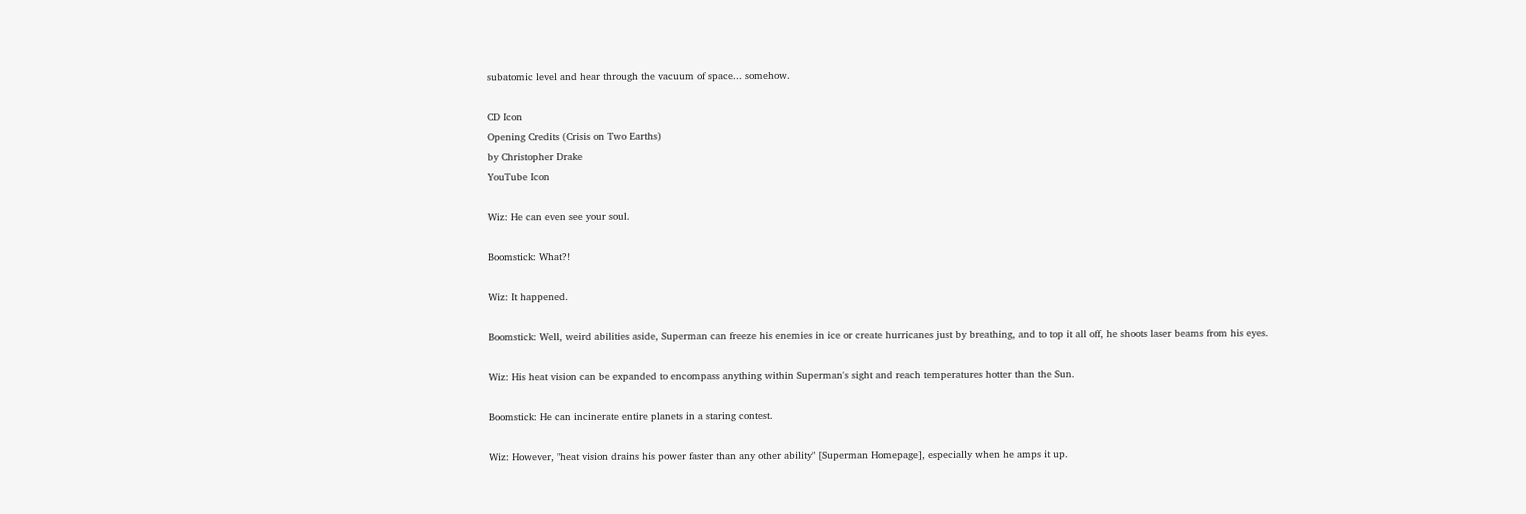subatomic level and hear through the vacuum of space... somehow.

CD Icon
Opening Credits (Crisis on Two Earths)
by Christopher Drake
YouTube Icon

Wiz: He can even see your soul.

Boomstick: What?!

Wiz: It happened.

Boomstick: Well, weird abilities aside, Superman can freeze his enemies in ice or create hurricanes just by breathing, and to top it all off, he shoots laser beams from his eyes.

Wiz: His heat vision can be expanded to encompass anything within Superman's sight and reach temperatures hotter than the Sun.

Boomstick: He can incinerate entire planets in a staring contest.

Wiz: However, "heat vision drains his power faster than any other ability" [Superman Homepage], especially when he amps it up.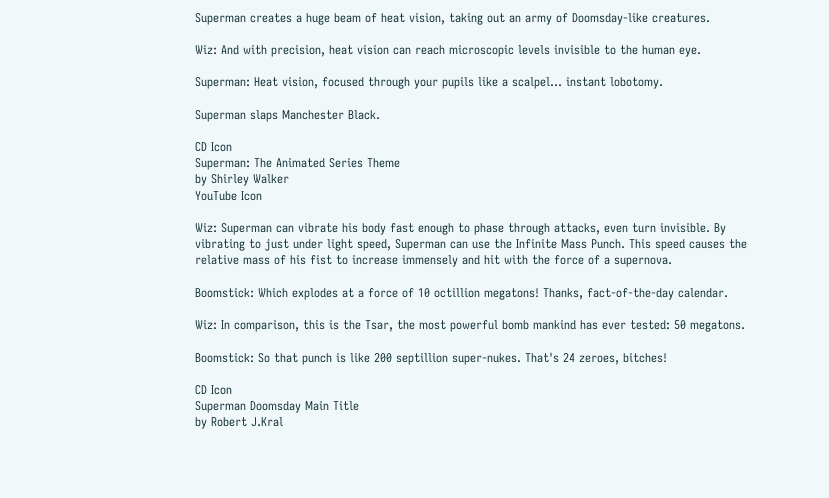Superman creates a huge beam of heat vision, taking out an army of Doomsday-like creatures.

Wiz: And with precision, heat vision can reach microscopic levels invisible to the human eye.

Superman: Heat vision, focused through your pupils like a scalpel... instant lobotomy.

Superman slaps Manchester Black.

CD Icon
Superman: The Animated Series Theme
by Shirley Walker
YouTube Icon

Wiz: Superman can vibrate his body fast enough to phase through attacks, even turn invisible. By vibrating to just under light speed, Superman can use the Infinite Mass Punch. This speed causes the relative mass of his fist to increase immensely and hit with the force of a supernova.

Boomstick: Which explodes at a force of 10 octillion megatons! Thanks, fact-of-the-day calendar.

Wiz: In comparison, this is the Tsar, the most powerful bomb mankind has ever tested: 50 megatons.

Boomstick: So that punch is like 200 septillion super-nukes. That's 24 zeroes, bitches!

CD Icon
Superman Doomsday Main Title
by Robert J.Kral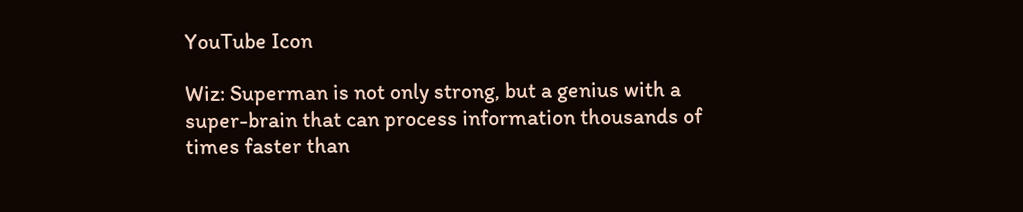YouTube Icon

Wiz: Superman is not only strong, but a genius with a super-brain that can process information thousands of times faster than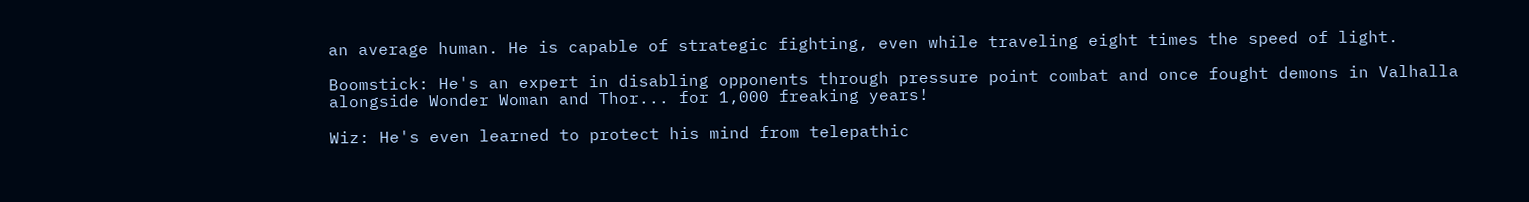an average human. He is capable of strategic fighting, even while traveling eight times the speed of light.

Boomstick: He's an expert in disabling opponents through pressure point combat and once fought demons in Valhalla alongside Wonder Woman and Thor... for 1,000 freaking years!

Wiz: He's even learned to protect his mind from telepathic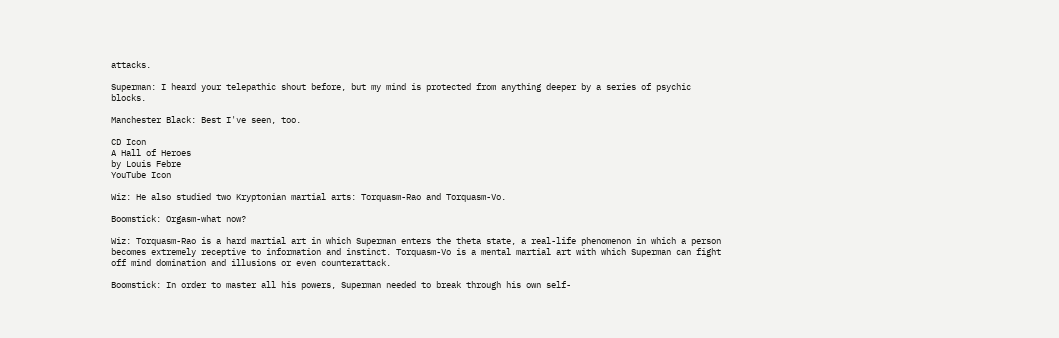attacks.

Superman: I heard your telepathic shout before, but my mind is protected from anything deeper by a series of psychic blocks.

Manchester Black: Best I've seen, too.

CD Icon
A Hall of Heroes
by Louis Febre
YouTube Icon

Wiz: He also studied two Kryptonian martial arts: Torquasm-Rao and Torquasm-Vo.

Boomstick: Orgasm-what now?

Wiz: Torquasm-Rao is a hard martial art in which Superman enters the theta state, a real-life phenomenon in which a person becomes extremely receptive to information and instinct. Torquasm-Vo is a mental martial art with which Superman can fight off mind domination and illusions or even counterattack.

Boomstick: In order to master all his powers, Superman needed to break through his own self-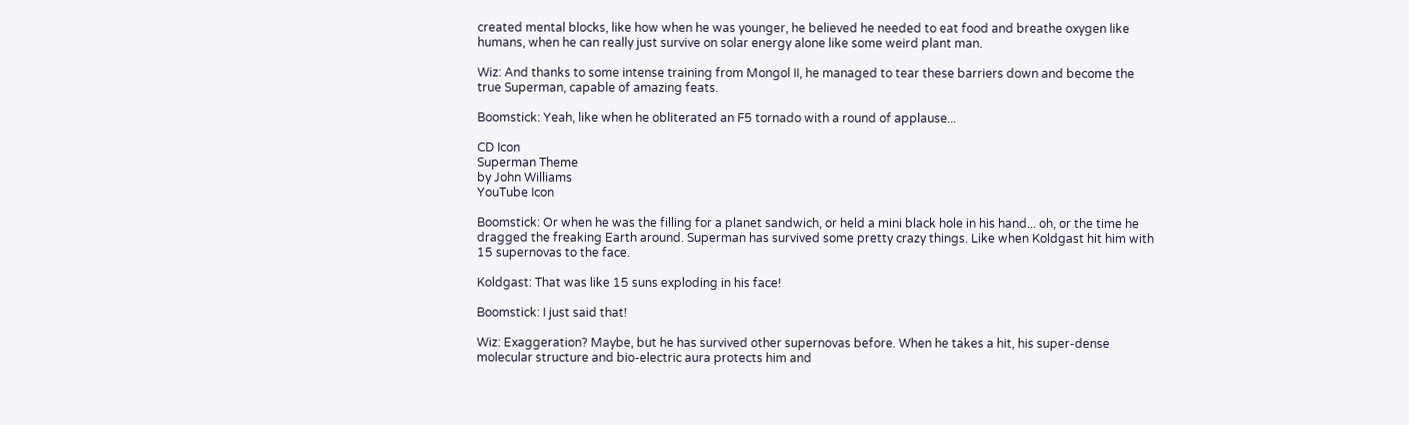created mental blocks, like how when he was younger, he believed he needed to eat food and breathe oxygen like humans, when he can really just survive on solar energy alone like some weird plant man.

Wiz: And thanks to some intense training from Mongol II, he managed to tear these barriers down and become the true Superman, capable of amazing feats.

Boomstick: Yeah, like when he obliterated an F5 tornado with a round of applause...

CD Icon
Superman Theme
by John Williams
YouTube Icon

Boomstick: Or when he was the filling for a planet sandwich, or held a mini black hole in his hand... oh, or the time he dragged the freaking Earth around. Superman has survived some pretty crazy things. Like when Koldgast hit him with 15 supernovas to the face.

Koldgast: That was like 15 suns exploding in his face!

Boomstick: I just said that!

Wiz: Exaggeration? Maybe, but he has survived other supernovas before. When he takes a hit, his super-dense molecular structure and bio-electric aura protects him and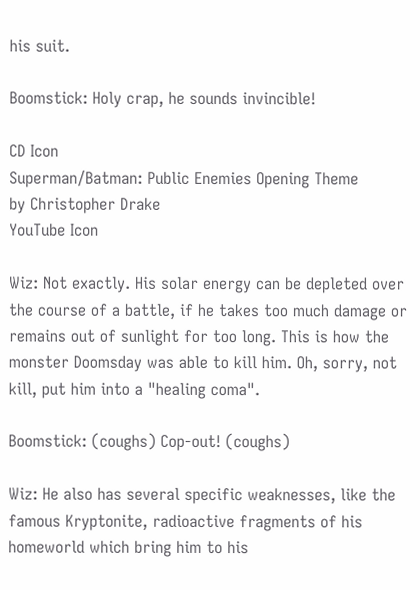his suit.

Boomstick: Holy crap, he sounds invincible!

CD Icon
Superman/Batman: Public Enemies Opening Theme
by Christopher Drake
YouTube Icon

Wiz: Not exactly. His solar energy can be depleted over the course of a battle, if he takes too much damage or remains out of sunlight for too long. This is how the monster Doomsday was able to kill him. Oh, sorry, not kill, put him into a "healing coma".

Boomstick: (coughs) Cop-out! (coughs)

Wiz: He also has several specific weaknesses, like the famous Kryptonite, radioactive fragments of his homeworld which bring him to his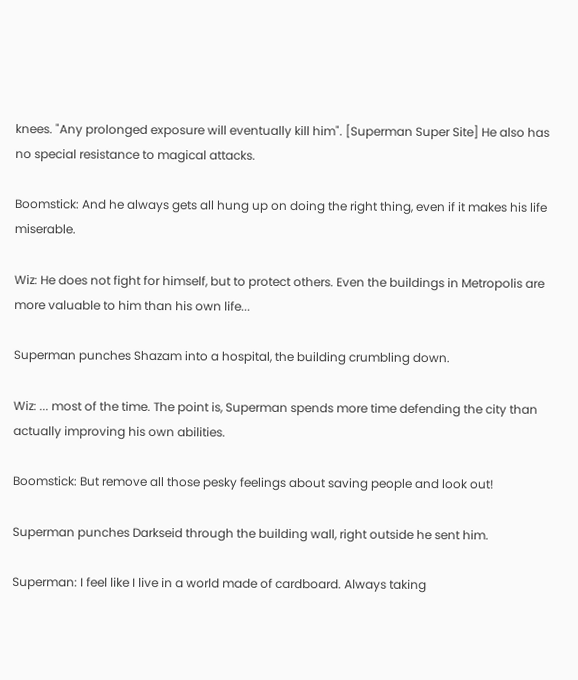knees. "Any prolonged exposure will eventually kill him". [Superman Super Site] He also has no special resistance to magical attacks.

Boomstick: And he always gets all hung up on doing the right thing, even if it makes his life miserable.

Wiz: He does not fight for himself, but to protect others. Even the buildings in Metropolis are more valuable to him than his own life...

Superman punches Shazam into a hospital, the building crumbling down.

Wiz: ... most of the time. The point is, Superman spends more time defending the city than actually improving his own abilities.

Boomstick: But remove all those pesky feelings about saving people and look out!

Superman punches Darkseid through the building wall, right outside he sent him.

Superman: I feel like I live in a world made of cardboard. Always taking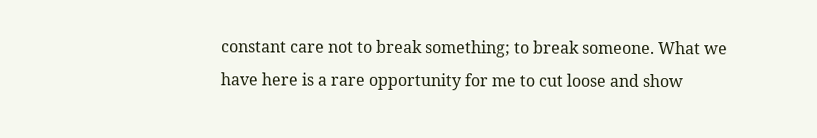constant care not to break something; to break someone. What we have here is a rare opportunity for me to cut loose and show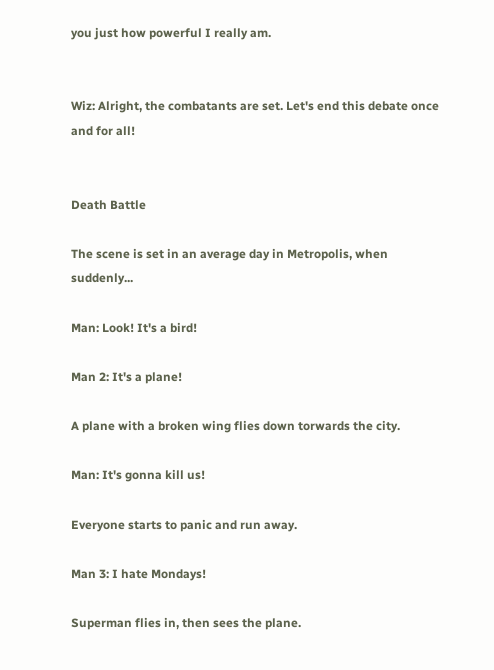you just how powerful I really am.


Wiz: Alright, the combatants are set. Let's end this debate once and for all!


Death Battle

The scene is set in an average day in Metropolis, when suddenly...

Man: Look! It's a bird!

Man 2: It's a plane!

A plane with a broken wing flies down torwards the city.

Man: It's gonna kill us!

Everyone starts to panic and run away.

Man 3: I hate Mondays!

Superman flies in, then sees the plane.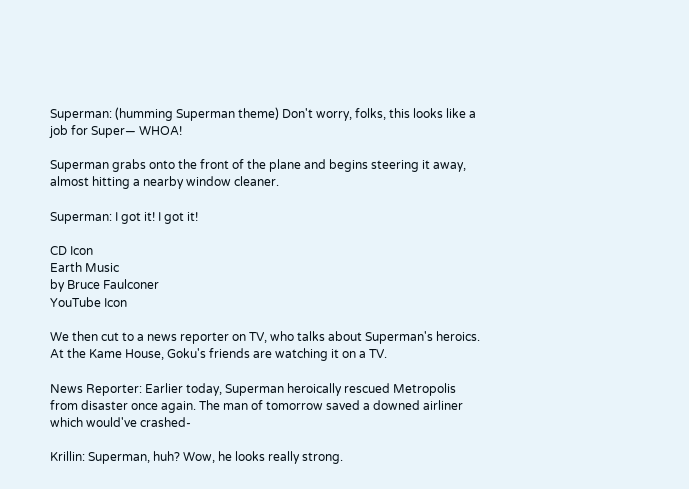Superman: (humming Superman theme) Don't worry, folks, this looks like a job for Super— WHOA!

Superman grabs onto the front of the plane and begins steering it away, almost hitting a nearby window cleaner.

Superman: I got it! I got it!

CD Icon
Earth Music
by Bruce Faulconer
YouTube Icon

We then cut to a news reporter on TV, who talks about Superman's heroics. At the Kame House, Goku's friends are watching it on a TV.

News Reporter: Earlier today, Superman heroically rescued Metropolis from disaster once again. The man of tomorrow saved a downed airliner which would've crashed-

Krillin: Superman, huh? Wow, he looks really strong.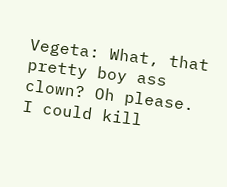Vegeta: What, that pretty boy ass clown? Oh please. I could kill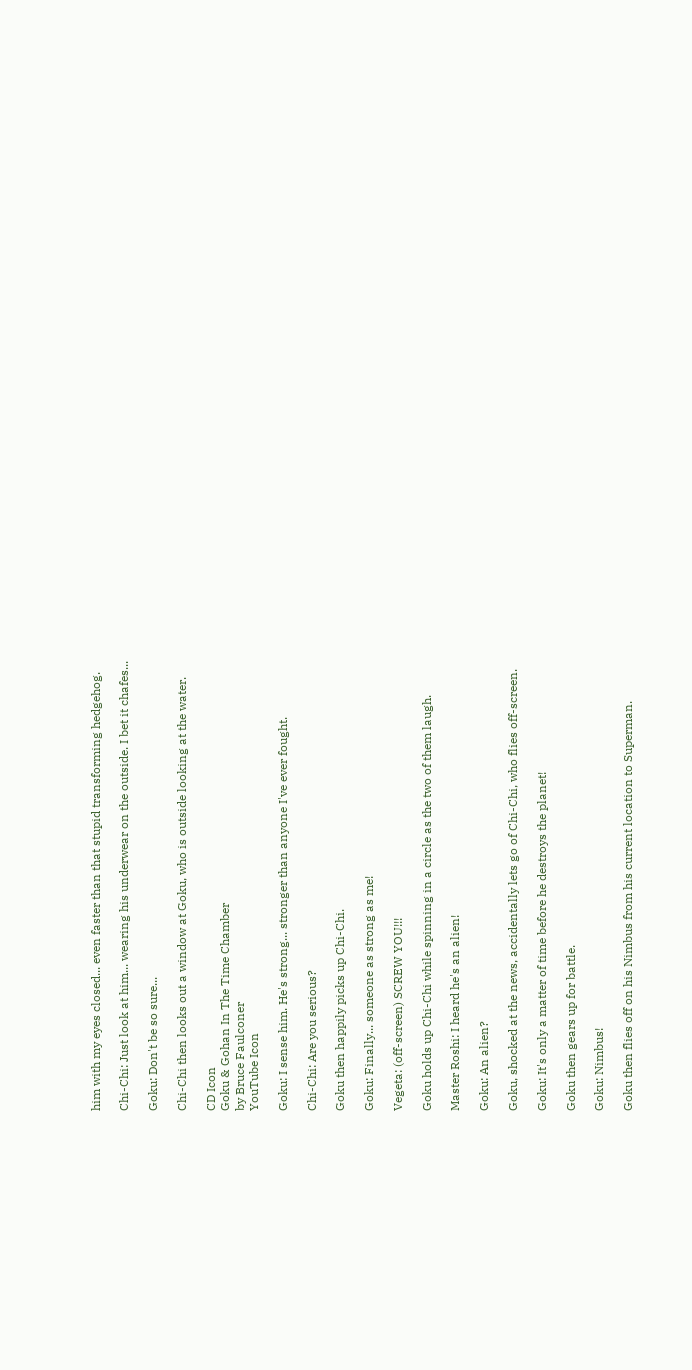him with my eyes closed... even faster than that stupid transforming hedgehog.

Chi-Chi: Just look at him... wearing his underwear on the outside. I bet it chafes...

Goku: Don't be so sure...

Chi-Chi then looks out a window at Goku, who is outside looking at the water.

CD Icon
Goku & Gohan In The Time Chamber
by Bruce Faulconer
YouTube Icon

Goku: I sense him. He's strong... stronger than anyone I've ever fought.

Chi-Chi: Are you serious?

Goku then happily picks up Chi-Chi.

Goku: Finally... someone as strong as me!

Vegeta: (off-screen) SCREW YOU!!!

Goku holds up Chi-Chi while spinning in a circle as the two of them laugh.

Master Roshi: I heard he's an alien!

Goku: An alien?

Goku, shocked at the news, accidentally lets go of Chi-Chi, who flies off-screen.

Goku: It's only a matter of time before he destroys the planet!

Goku then gears up for battle.

Goku: Nimbus!

Goku then flies off on his Nimbus from his current location to Superman.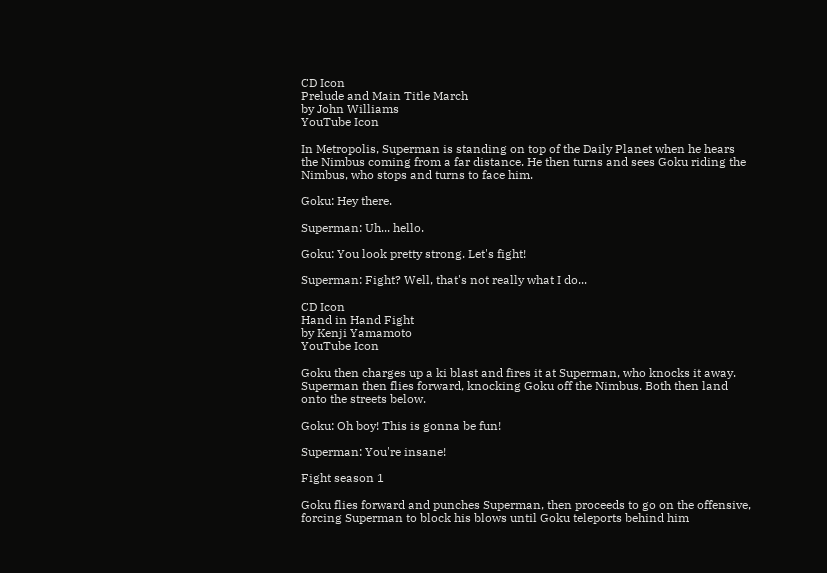CD Icon
Prelude and Main Title March
by John Williams
YouTube Icon

In Metropolis, Superman is standing on top of the Daily Planet when he hears the Nimbus coming from a far distance. He then turns and sees Goku riding the Nimbus, who stops and turns to face him.

Goku: Hey there.

Superman: Uh... hello.

Goku: You look pretty strong. Let's fight!

Superman: Fight? Well, that's not really what I do...

CD Icon
Hand in Hand Fight
by Kenji Yamamoto
YouTube Icon

Goku then charges up a ki blast and fires it at Superman, who knocks it away. Superman then flies forward, knocking Goku off the Nimbus. Both then land onto the streets below.

Goku: Oh boy! This is gonna be fun!

Superman: You're insane!

Fight season 1

Goku flies forward and punches Superman, then proceeds to go on the offensive, forcing Superman to block his blows until Goku teleports behind him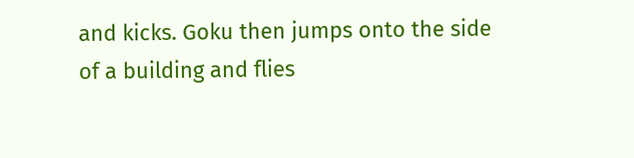and kicks. Goku then jumps onto the side of a building and flies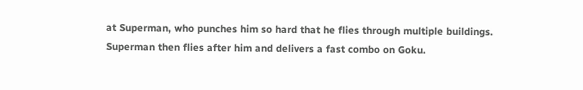at Superman, who punches him so hard that he flies through multiple buildings. Superman then flies after him and delivers a fast combo on Goku.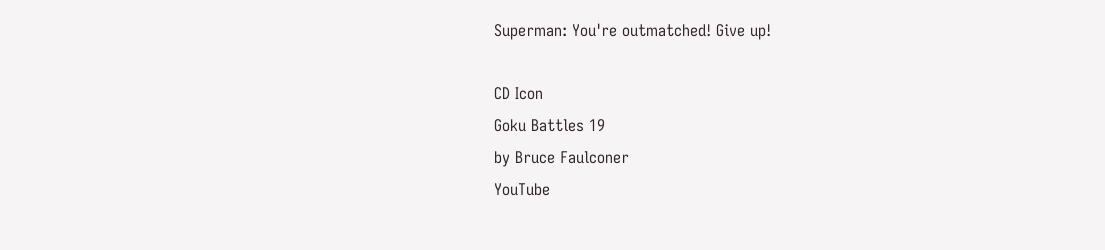Superman: You're outmatched! Give up!

CD Icon
Goku Battles 19
by Bruce Faulconer
YouTube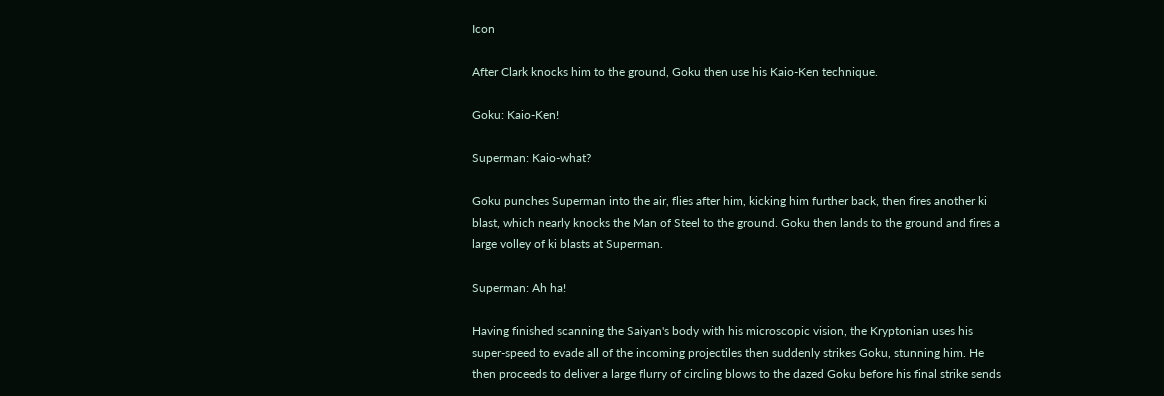Icon

After Clark knocks him to the ground, Goku then use his Kaio-Ken technique.

Goku: Kaio-Ken!

Superman: Kaio-what?

Goku punches Superman into the air, flies after him, kicking him further back, then fires another ki blast, which nearly knocks the Man of Steel to the ground. Goku then lands to the ground and fires a large volley of ki blasts at Superman.

Superman: Ah ha!

Having finished scanning the Saiyan's body with his microscopic vision, the Kryptonian uses his super-speed to evade all of the incoming projectiles then suddenly strikes Goku, stunning him. He then proceeds to deliver a large flurry of circling blows to the dazed Goku before his final strike sends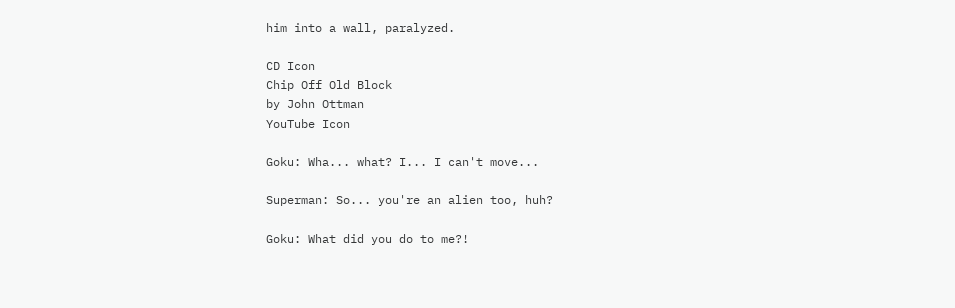him into a wall, paralyzed.

CD Icon
Chip Off Old Block
by John Ottman
YouTube Icon

Goku: Wha... what? I... I can't move...

Superman: So... you're an alien too, huh?

Goku: What did you do to me?!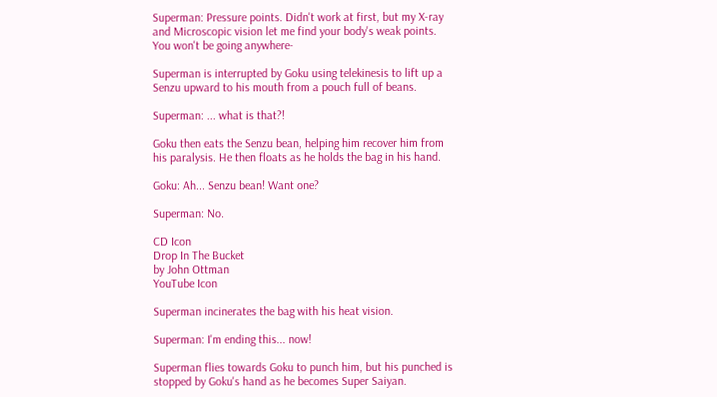Superman: Pressure points. Didn't work at first, but my X-ray and Microscopic vision let me find your body's weak points. You won't be going anywhere-

Superman is interrupted by Goku using telekinesis to lift up a Senzu upward to his mouth from a pouch full of beans.

Superman: ... what is that?!

Goku then eats the Senzu bean, helping him recover him from his paralysis. He then floats as he holds the bag in his hand.

Goku: Ah... Senzu bean! Want one?

Superman: No.

CD Icon
Drop In The Bucket
by John Ottman
YouTube Icon

Superman incinerates the bag with his heat vision.

Superman: I'm ending this... now!

Superman flies towards Goku to punch him, but his punched is stopped by Goku's hand as he becomes Super Saiyan.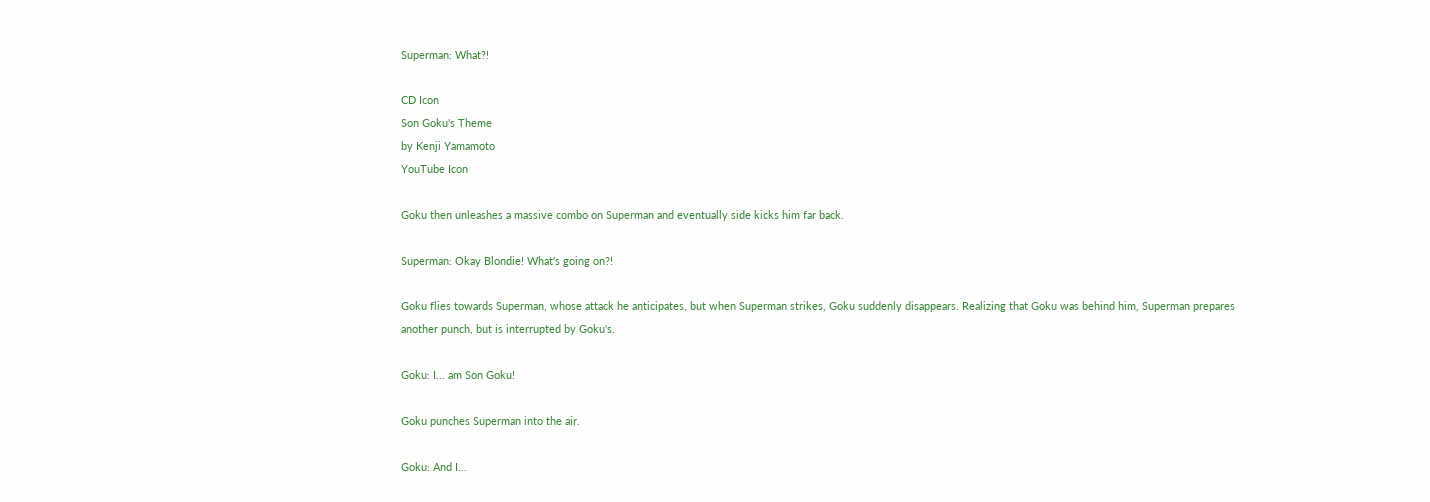Superman: What?!

CD Icon
Son Goku's Theme
by Kenji Yamamoto
YouTube Icon

Goku then unleashes a massive combo on Superman and eventually side kicks him far back.

Superman: Okay Blondie! What's going on?!

Goku flies towards Superman, whose attack he anticipates, but when Superman strikes, Goku suddenly disappears. Realizing that Goku was behind him, Superman prepares another punch, but is interrupted by Goku's.

Goku: I... am Son Goku!

Goku punches Superman into the air.

Goku: And I...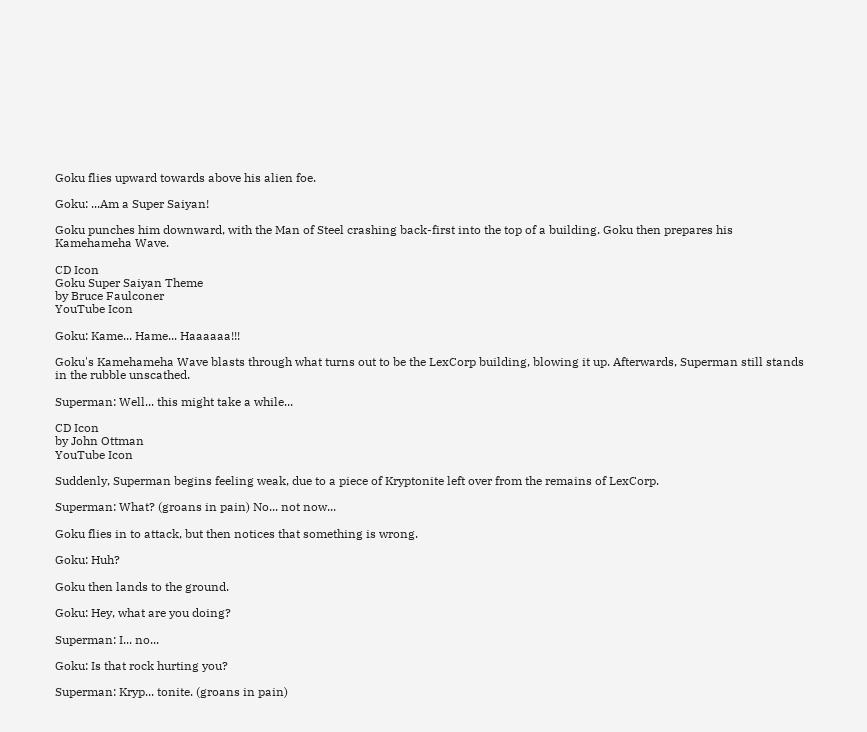Goku flies upward towards above his alien foe.

Goku: ...Am a Super Saiyan!

Goku punches him downward, with the Man of Steel crashing back-first into the top of a building. Goku then prepares his Kamehameha Wave.

CD Icon
Goku Super Saiyan Theme
by Bruce Faulconer
YouTube Icon

Goku: Kame... Hame... Haaaaaa!!!

Goku's Kamehameha Wave blasts through what turns out to be the LexCorp building, blowing it up. Afterwards, Superman still stands in the rubble unscathed.

Superman: Well... this might take a while...

CD Icon
by John Ottman
YouTube Icon

Suddenly, Superman begins feeling weak, due to a piece of Kryptonite left over from the remains of LexCorp.

Superman: What? (groans in pain) No... not now...

Goku flies in to attack, but then notices that something is wrong.

Goku: Huh?

Goku then lands to the ground.

Goku: Hey, what are you doing?

Superman: I... no...

Goku: Is that rock hurting you?

Superman: Kryp... tonite. (groans in pain)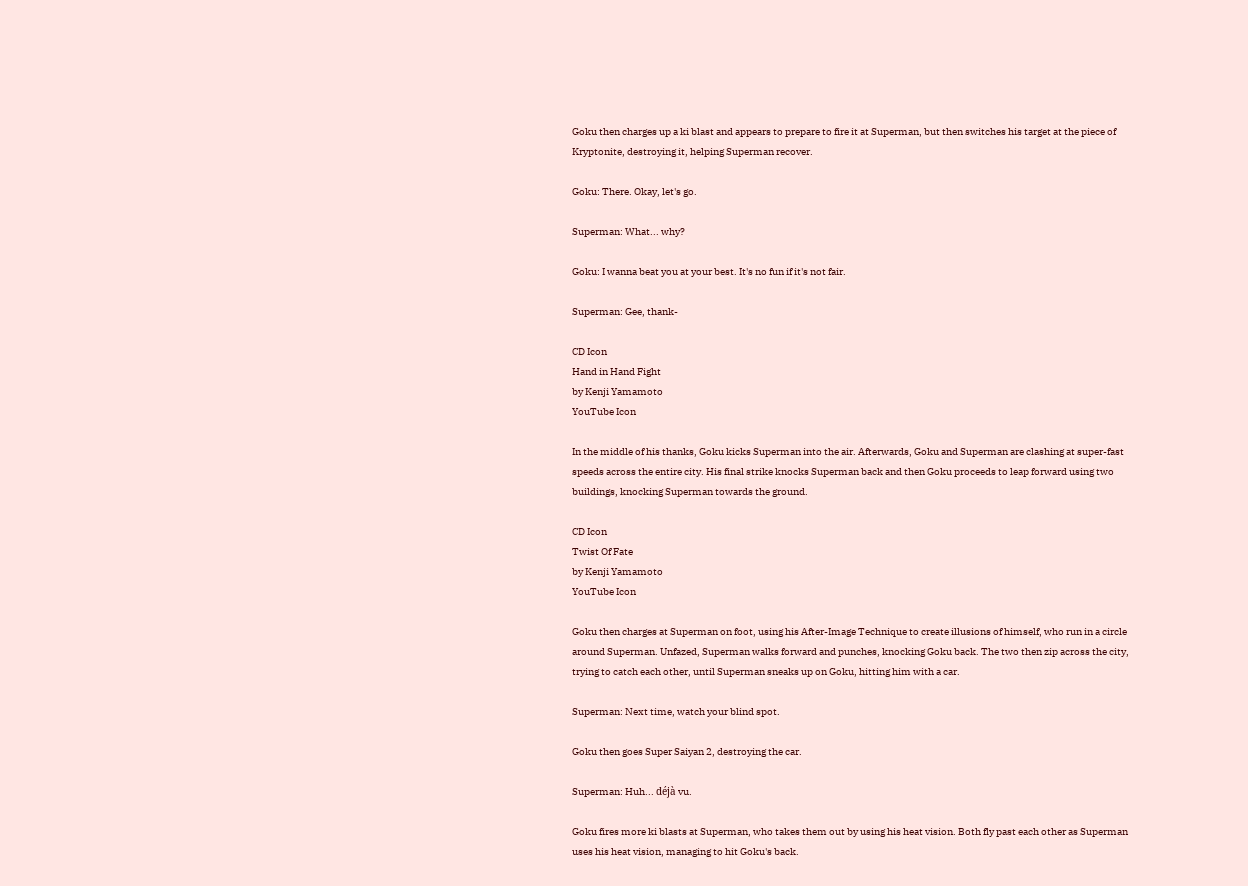Goku then charges up a ki blast and appears to prepare to fire it at Superman, but then switches his target at the piece of Kryptonite, destroying it, helping Superman recover.

Goku: There. Okay, let's go.

Superman: What... why?

Goku: I wanna beat you at your best. It's no fun if it's not fair.

Superman: Gee, thank-

CD Icon
Hand in Hand Fight
by Kenji Yamamoto
YouTube Icon

In the middle of his thanks, Goku kicks Superman into the air. Afterwards, Goku and Superman are clashing at super-fast speeds across the entire city. His final strike knocks Superman back and then Goku proceeds to leap forward using two buildings, knocking Superman towards the ground.

CD Icon
Twist Of Fate
by Kenji Yamamoto
YouTube Icon

Goku then charges at Superman on foot, using his After-Image Technique to create illusions of himself, who run in a circle around Superman. Unfazed, Superman walks forward and punches, knocking Goku back. The two then zip across the city, trying to catch each other, until Superman sneaks up on Goku, hitting him with a car.

Superman: Next time, watch your blind spot.

Goku then goes Super Saiyan 2, destroying the car.

Superman: Huh... déjà vu.

Goku fires more ki blasts at Superman, who takes them out by using his heat vision. Both fly past each other as Superman uses his heat vision, managing to hit Goku's back.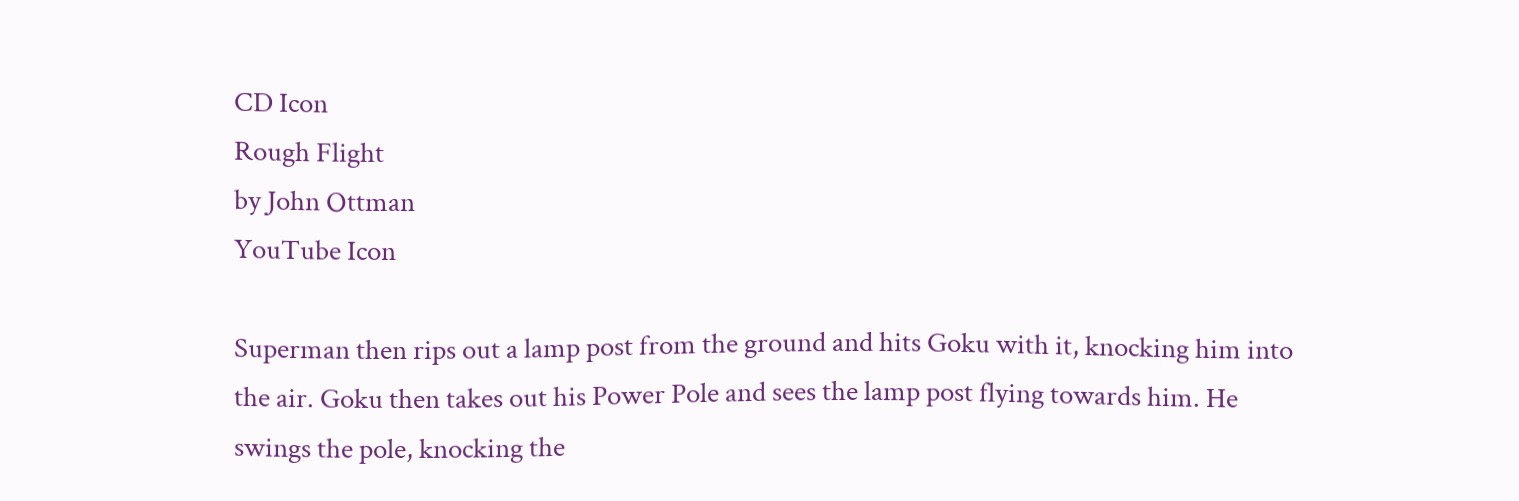CD Icon
Rough Flight
by John Ottman
YouTube Icon

Superman then rips out a lamp post from the ground and hits Goku with it, knocking him into the air. Goku then takes out his Power Pole and sees the lamp post flying towards him. He swings the pole, knocking the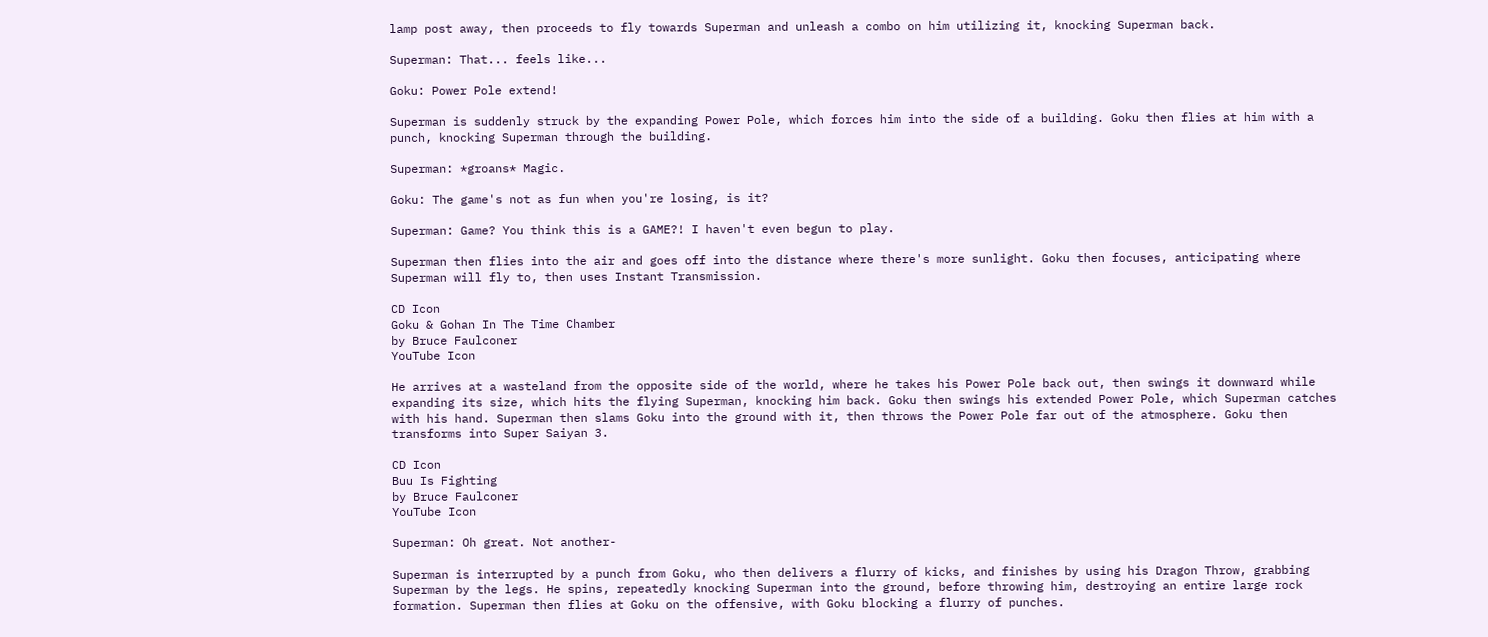lamp post away, then proceeds to fly towards Superman and unleash a combo on him utilizing it, knocking Superman back.

Superman: That... feels like...

Goku: Power Pole extend!

Superman is suddenly struck by the expanding Power Pole, which forces him into the side of a building. Goku then flies at him with a punch, knocking Superman through the building.

Superman: *groans* Magic.

Goku: The game's not as fun when you're losing, is it?

Superman: Game? You think this is a GAME?! I haven't even begun to play.

Superman then flies into the air and goes off into the distance where there's more sunlight. Goku then focuses, anticipating where Superman will fly to, then uses Instant Transmission.

CD Icon
Goku & Gohan In The Time Chamber
by Bruce Faulconer
YouTube Icon

He arrives at a wasteland from the opposite side of the world, where he takes his Power Pole back out, then swings it downward while expanding its size, which hits the flying Superman, knocking him back. Goku then swings his extended Power Pole, which Superman catches with his hand. Superman then slams Goku into the ground with it, then throws the Power Pole far out of the atmosphere. Goku then transforms into Super Saiyan 3.

CD Icon
Buu Is Fighting
by Bruce Faulconer
YouTube Icon

Superman: Oh great. Not another-

Superman is interrupted by a punch from Goku, who then delivers a flurry of kicks, and finishes by using his Dragon Throw, grabbing Superman by the legs. He spins, repeatedly knocking Superman into the ground, before throwing him, destroying an entire large rock formation. Superman then flies at Goku on the offensive, with Goku blocking a flurry of punches.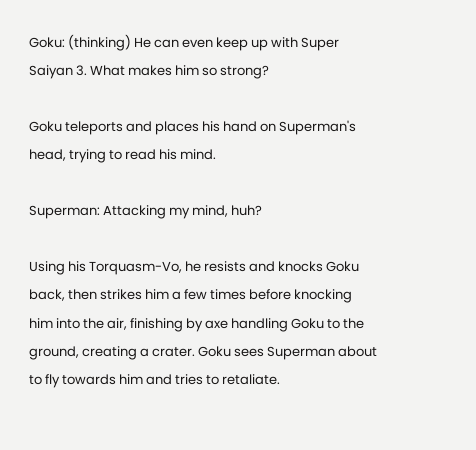Goku: (thinking) He can even keep up with Super Saiyan 3. What makes him so strong?

Goku teleports and places his hand on Superman's head, trying to read his mind.

Superman: Attacking my mind, huh?

Using his Torquasm-Vo, he resists and knocks Goku back, then strikes him a few times before knocking him into the air, finishing by axe handling Goku to the ground, creating a crater. Goku sees Superman about to fly towards him and tries to retaliate.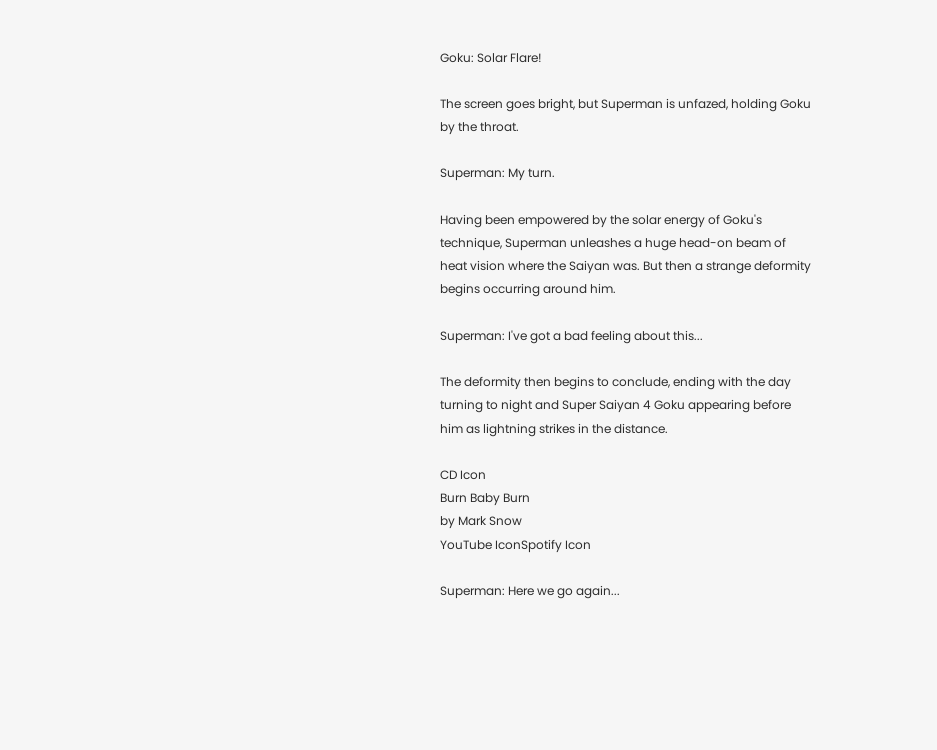Goku: Solar Flare!

The screen goes bright, but Superman is unfazed, holding Goku by the throat.

Superman: My turn.

Having been empowered by the solar energy of Goku's technique, Superman unleashes a huge head-on beam of heat vision where the Saiyan was. But then a strange deformity begins occurring around him.

Superman: I've got a bad feeling about this...

The deformity then begins to conclude, ending with the day turning to night and Super Saiyan 4 Goku appearing before him as lightning strikes in the distance.

CD Icon
Burn Baby Burn
by Mark Snow
YouTube IconSpotify Icon

Superman: Here we go again...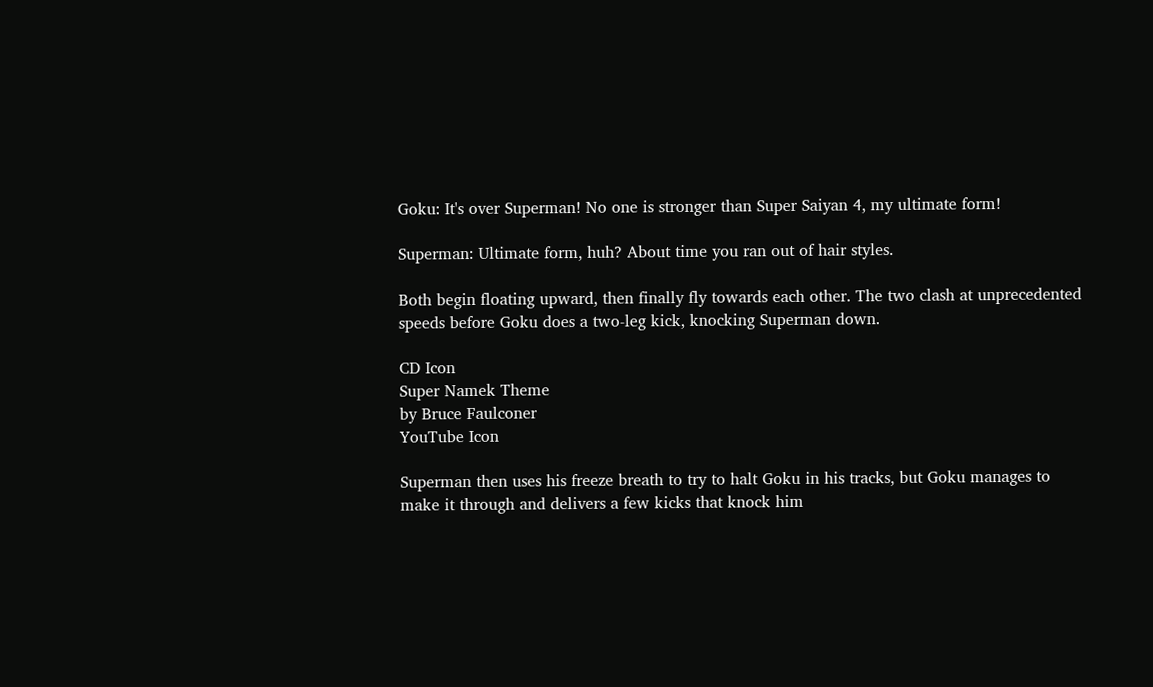Goku: It's over Superman! No one is stronger than Super Saiyan 4, my ultimate form!

Superman: Ultimate form, huh? About time you ran out of hair styles.

Both begin floating upward, then finally fly towards each other. The two clash at unprecedented speeds before Goku does a two-leg kick, knocking Superman down.

CD Icon
Super Namek Theme
by Bruce Faulconer
YouTube Icon

Superman then uses his freeze breath to try to halt Goku in his tracks, but Goku manages to make it through and delivers a few kicks that knock him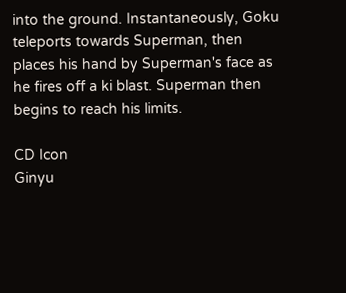into the ground. Instantaneously, Goku teleports towards Superman, then places his hand by Superman's face as he fires off a ki blast. Superman then begins to reach his limits.

CD Icon
Ginyu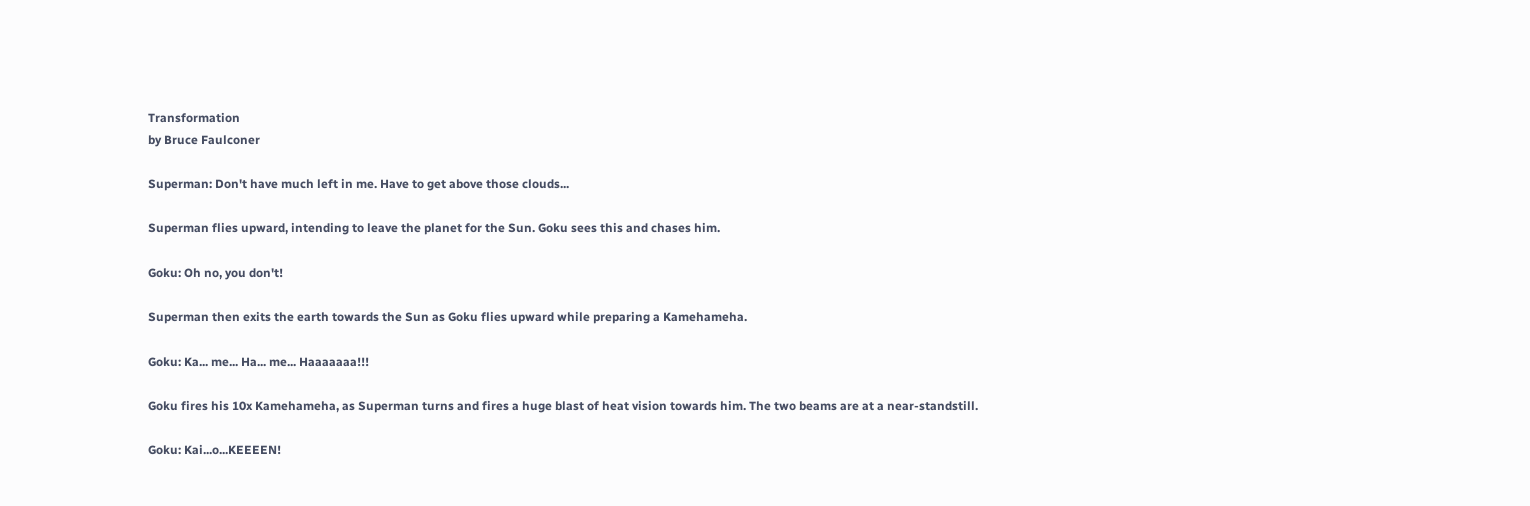Transformation
by Bruce Faulconer

Superman: Don't have much left in me. Have to get above those clouds...

Superman flies upward, intending to leave the planet for the Sun. Goku sees this and chases him.

Goku: Oh no, you don't!

Superman then exits the earth towards the Sun as Goku flies upward while preparing a Kamehameha.

Goku: Ka... me... Ha... me... Haaaaaaa!!!

Goku fires his 10x Kamehameha, as Superman turns and fires a huge blast of heat vision towards him. The two beams are at a near-standstill.

Goku: Kai...o...KEEEEN!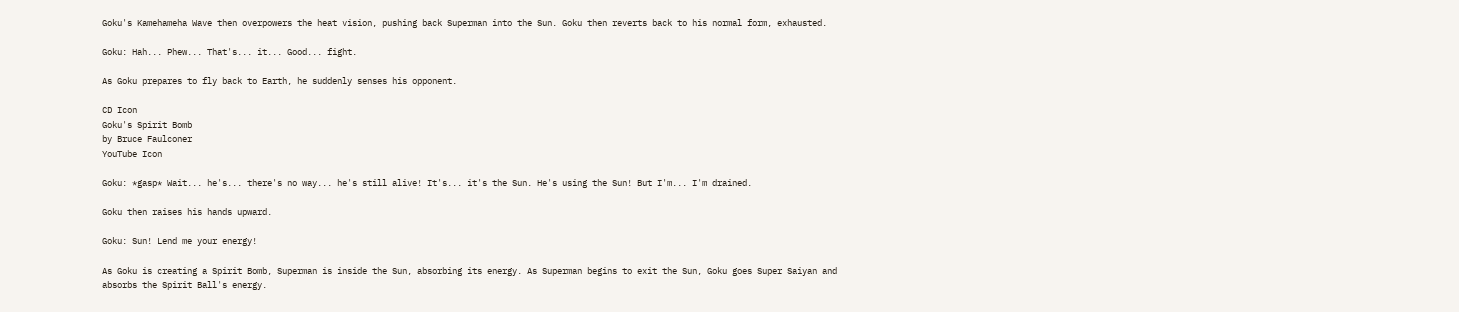Goku's Kamehameha Wave then overpowers the heat vision, pushing back Superman into the Sun. Goku then reverts back to his normal form, exhausted.

Goku: Hah... Phew... That's... it... Good... fight.

As Goku prepares to fly back to Earth, he suddenly senses his opponent.

CD Icon
Goku's Spirit Bomb
by Bruce Faulconer
YouTube Icon

Goku: *gasp* Wait... he's... there's no way... he's still alive! It's... it's the Sun. He's using the Sun! But I'm... I'm drained.

Goku then raises his hands upward.

Goku: Sun! Lend me your energy!

As Goku is creating a Spirit Bomb, Superman is inside the Sun, absorbing its energy. As Superman begins to exit the Sun, Goku goes Super Saiyan and absorbs the Spirit Ball's energy.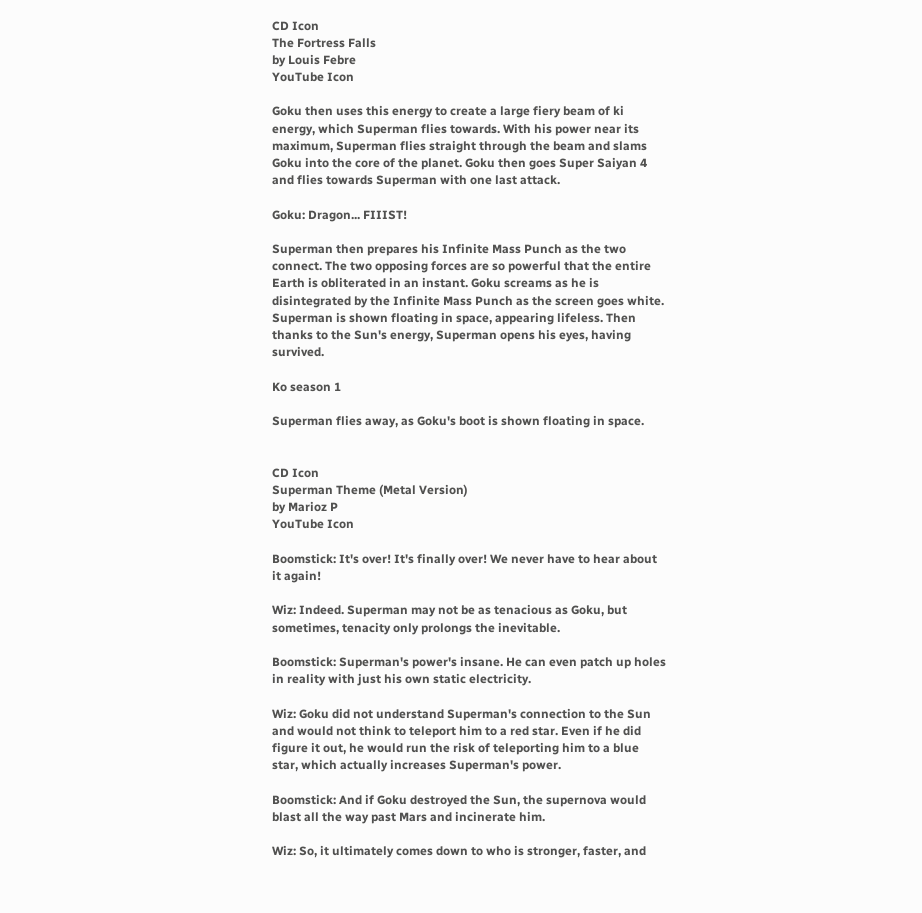CD Icon
The Fortress Falls
by Louis Febre
YouTube Icon

Goku then uses this energy to create a large fiery beam of ki energy, which Superman flies towards. With his power near its maximum, Superman flies straight through the beam and slams Goku into the core of the planet. Goku then goes Super Saiyan 4 and flies towards Superman with one last attack.

Goku: Dragon... FIIIST!

Superman then prepares his Infinite Mass Punch as the two connect. The two opposing forces are so powerful that the entire Earth is obliterated in an instant. Goku screams as he is disintegrated by the Infinite Mass Punch as the screen goes white. Superman is shown floating in space, appearing lifeless. Then thanks to the Sun's energy, Superman opens his eyes, having survived.

Ko season 1

Superman flies away, as Goku's boot is shown floating in space.


CD Icon
Superman Theme (Metal Version)
by Marioz P
YouTube Icon

Boomstick: It's over! It's finally over! We never have to hear about it again!

Wiz: Indeed. Superman may not be as tenacious as Goku, but sometimes, tenacity only prolongs the inevitable.

Boomstick: Superman's power's insane. He can even patch up holes in reality with just his own static electricity.

Wiz: Goku did not understand Superman's connection to the Sun and would not think to teleport him to a red star. Even if he did figure it out, he would run the risk of teleporting him to a blue star, which actually increases Superman's power.

Boomstick: And if Goku destroyed the Sun, the supernova would blast all the way past Mars and incinerate him.

Wiz: So, it ultimately comes down to who is stronger, faster, and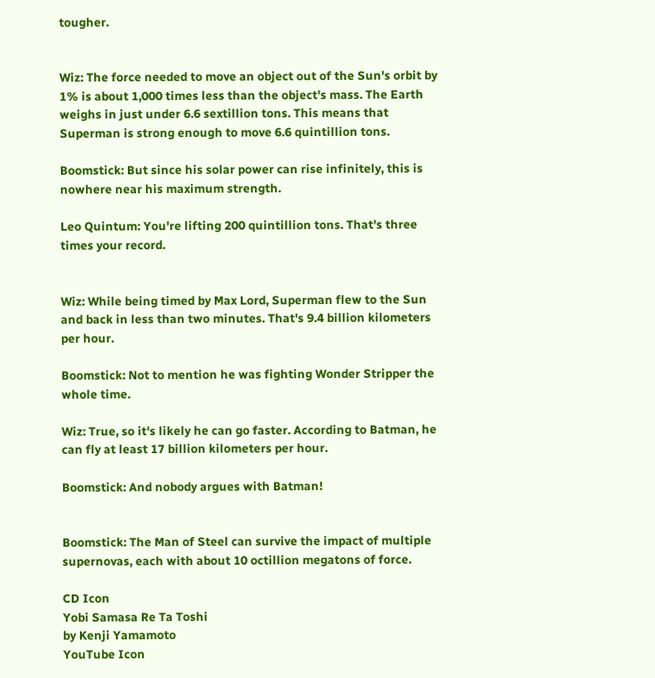tougher.


Wiz: The force needed to move an object out of the Sun's orbit by 1% is about 1,000 times less than the object's mass. The Earth weighs in just under 6.6 sextillion tons. This means that Superman is strong enough to move 6.6 quintillion tons.

Boomstick: But since his solar power can rise infinitely, this is nowhere near his maximum strength.

Leo Quintum: You're lifting 200 quintillion tons. That's three times your record.


Wiz: While being timed by Max Lord, Superman flew to the Sun and back in less than two minutes. That's 9.4 billion kilometers per hour.

Boomstick: Not to mention he was fighting Wonder Stripper the whole time.

Wiz: True, so it's likely he can go faster. According to Batman, he can fly at least 17 billion kilometers per hour.

Boomstick: And nobody argues with Batman!


Boomstick: The Man of Steel can survive the impact of multiple supernovas, each with about 10 octillion megatons of force.

CD Icon
Yobi Samasa Re Ta Toshi
by Kenji Yamamoto
YouTube Icon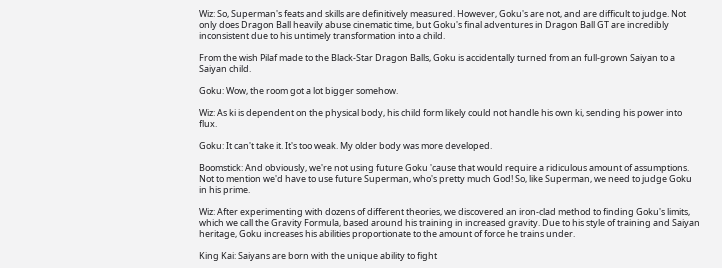Wiz: So, Superman's feats and skills are definitively measured. However, Goku's are not, and are difficult to judge. Not only does Dragon Ball heavily abuse cinematic time, but Goku's final adventures in Dragon Ball GT are incredibly inconsistent due to his untimely transformation into a child.

From the wish Pilaf made to the Black-Star Dragon Balls, Goku is accidentally turned from an full-grown Saiyan to a Saiyan child.

Goku: Wow, the room got a lot bigger somehow.

Wiz: As ki is dependent on the physical body, his child form likely could not handle his own ki, sending his power into flux.

Goku: It can't take it. It's too weak. My older body was more developed.

Boomstick: And obviously, we're not using future Goku 'cause that would require a ridiculous amount of assumptions. Not to mention we'd have to use future Superman, who's pretty much God! So, like Superman, we need to judge Goku in his prime.

Wiz: After experimenting with dozens of different theories, we discovered an iron-clad method to finding Goku's limits, which we call the Gravity Formula, based around his training in increased gravity. Due to his style of training and Saiyan heritage, Goku increases his abilities proportionate to the amount of force he trains under.

King Kai: Saiyans are born with the unique ability to fight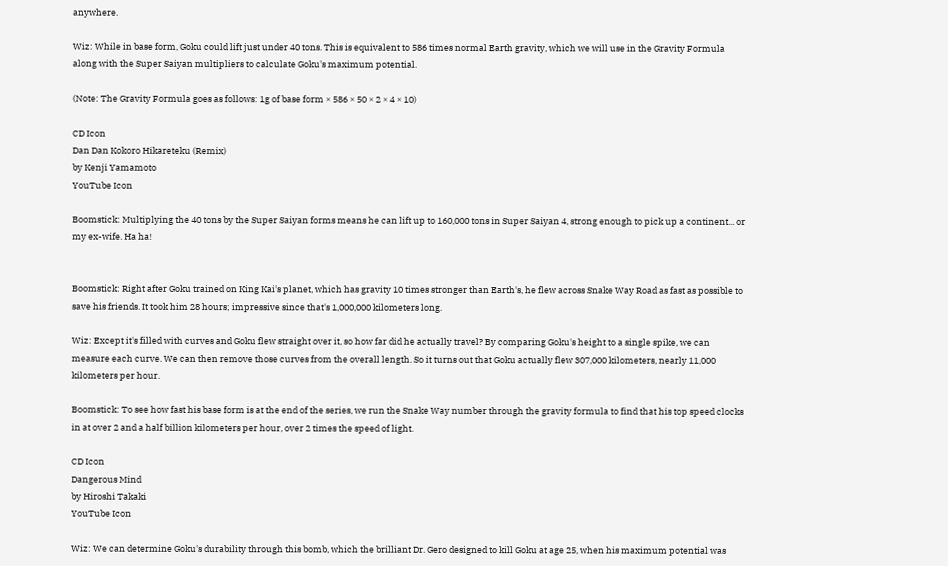anywhere.

Wiz: While in base form, Goku could lift just under 40 tons. This is equivalent to 586 times normal Earth gravity, which we will use in the Gravity Formula along with the Super Saiyan multipliers to calculate Goku's maximum potential.

(Note: The Gravity Formula goes as follows: 1g of base form × 586 × 50 × 2 × 4 × 10)

CD Icon
Dan Dan Kokoro Hikareteku (Remix)
by Kenji Yamamoto
YouTube Icon

Boomstick: Multiplying the 40 tons by the Super Saiyan forms means he can lift up to 160,000 tons in Super Saiyan 4, strong enough to pick up a continent... or my ex-wife. Ha ha!


Boomstick: Right after Goku trained on King Kai's planet, which has gravity 10 times stronger than Earth's, he flew across Snake Way Road as fast as possible to save his friends. It took him 28 hours; impressive since that's 1,000,000 kilometers long.

Wiz: Except it's filled with curves and Goku flew straight over it, so how far did he actually travel? By comparing Goku's height to a single spike, we can measure each curve. We can then remove those curves from the overall length. So it turns out that Goku actually flew 307,000 kilometers, nearly 11,000 kilometers per hour.

Boomstick: To see how fast his base form is at the end of the series, we run the Snake Way number through the gravity formula to find that his top speed clocks in at over 2 and a half billion kilometers per hour, over 2 times the speed of light.

CD Icon
Dangerous Mind
by Hiroshi Takaki
YouTube Icon

Wiz: We can determine Goku's durability through this bomb, which the brilliant Dr. Gero designed to kill Goku at age 25, when his maximum potential was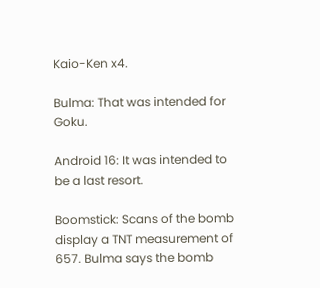Kaio-Ken x4.

Bulma: That was intended for Goku.

Android 16: It was intended to be a last resort.

Boomstick: Scans of the bomb display a TNT measurement of 657. Bulma says the bomb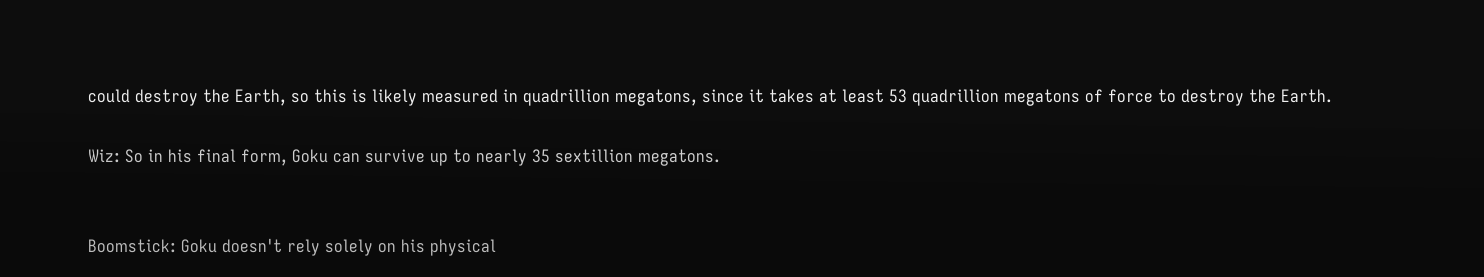could destroy the Earth, so this is likely measured in quadrillion megatons, since it takes at least 53 quadrillion megatons of force to destroy the Earth.

Wiz: So in his final form, Goku can survive up to nearly 35 sextillion megatons.


Boomstick: Goku doesn't rely solely on his physical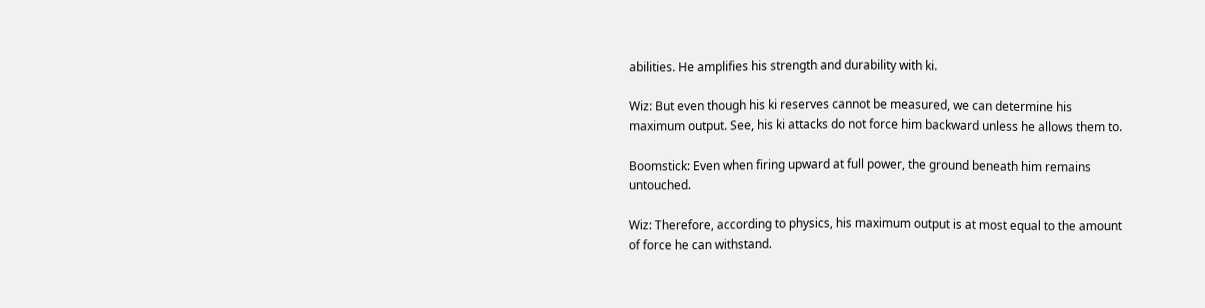abilities. He amplifies his strength and durability with ki.

Wiz: But even though his ki reserves cannot be measured, we can determine his maximum output. See, his ki attacks do not force him backward unless he allows them to.

Boomstick: Even when firing upward at full power, the ground beneath him remains untouched.

Wiz: Therefore, according to physics, his maximum output is at most equal to the amount of force he can withstand.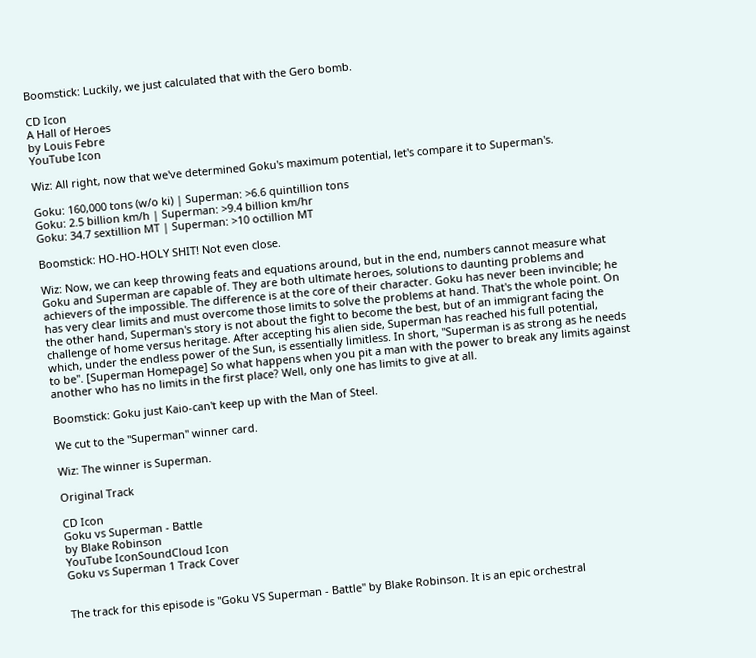Boomstick: Luckily, we just calculated that with the Gero bomb.

CD Icon
A Hall of Heroes
by Louis Febre
YouTube Icon

Wiz: All right, now that we've determined Goku's maximum potential, let's compare it to Superman's.

Goku: 160,000 tons (w/o ki) | Superman: >6.6 quintillion tons
Goku: 2.5 billion km/h | Superman: >9.4 billion km/hr
Goku: 34.7 sextillion MT | Superman: >10 octillion MT

Boomstick: HO-HO-HOLY SHIT! Not even close.

Wiz: Now, we can keep throwing feats and equations around, but in the end, numbers cannot measure what Goku and Superman are capable of. They are both ultimate heroes, solutions to daunting problems and achievers of the impossible. The difference is at the core of their character. Goku has never been invincible; he has very clear limits and must overcome those limits to solve the problems at hand. That's the whole point. On the other hand, Superman's story is not about the fight to become the best, but of an immigrant facing the challenge of home versus heritage. After accepting his alien side, Superman has reached his full potential, which, under the endless power of the Sun, is essentially limitless. In short, "Superman is as strong as he needs to be". [Superman Homepage] So what happens when you pit a man with the power to break any limits against another who has no limits in the first place? Well, only one has limits to give at all.

Boomstick: Goku just Kaio-can't keep up with the Man of Steel.

We cut to the "Superman" winner card.

Wiz: The winner is Superman.

Original Track

CD Icon
Goku vs Superman - Battle
by Blake Robinson
YouTube IconSoundCloud Icon
Goku vs Superman 1 Track Cover


The track for this episode is "Goku VS Superman - Battle" by Blake Robinson. It is an epic orchestral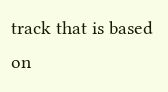track that is based on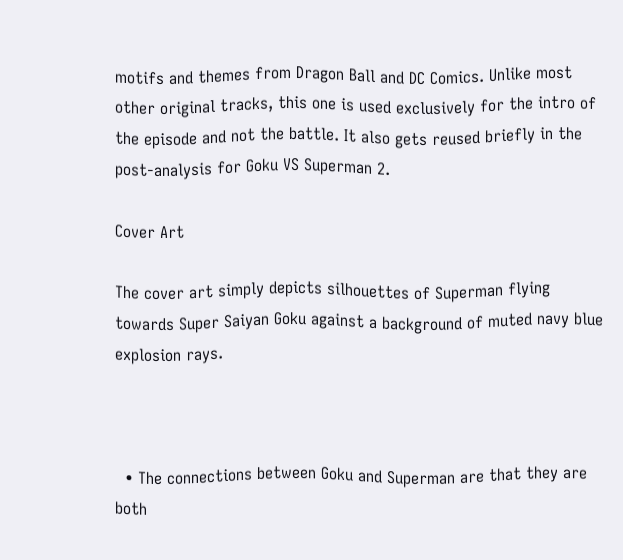motifs and themes from Dragon Ball and DC Comics. Unlike most other original tracks, this one is used exclusively for the intro of the episode and not the battle. It also gets reused briefly in the post-analysis for Goku VS Superman 2.

Cover Art

The cover art simply depicts silhouettes of Superman flying towards Super Saiyan Goku against a background of muted navy blue explosion rays.



  • The connections between Goku and Superman are that they are both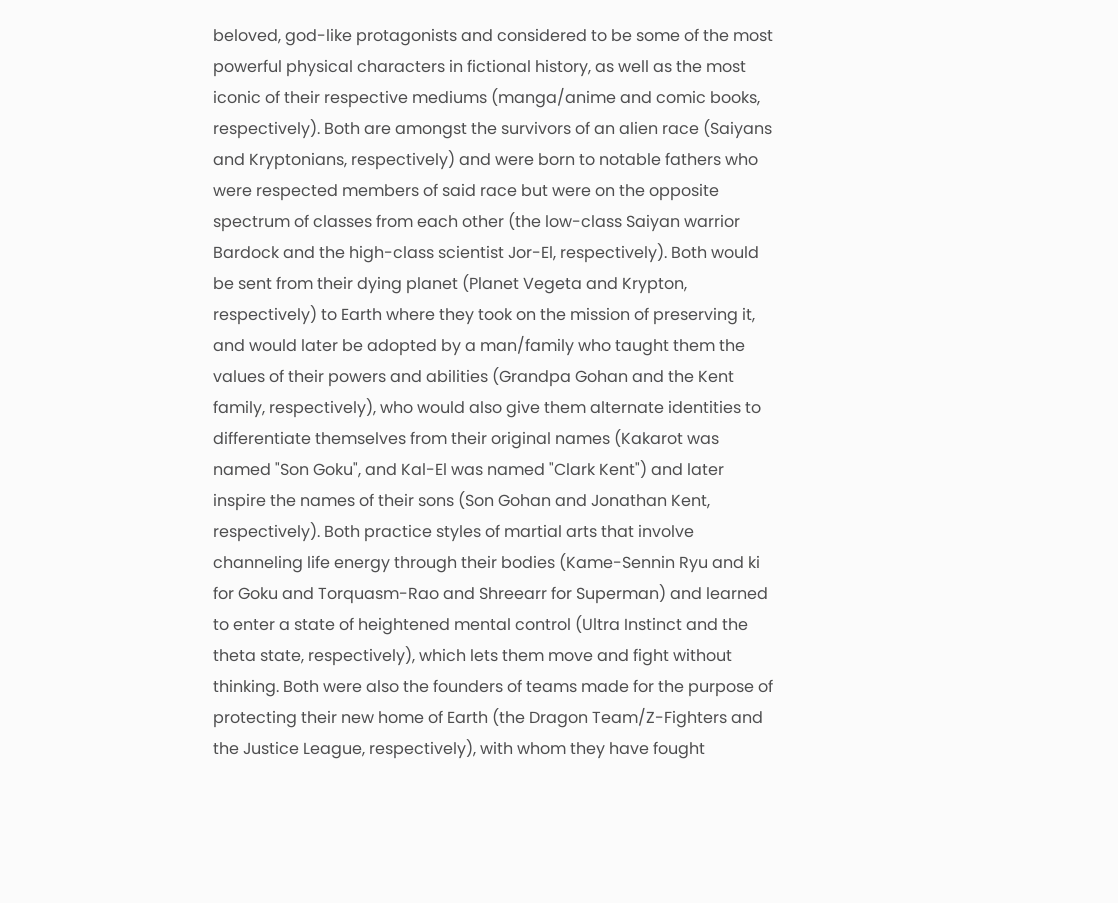beloved, god-like protagonists and considered to be some of the most powerful physical characters in fictional history, as well as the most iconic of their respective mediums (manga/anime and comic books, respectively). Both are amongst the survivors of an alien race (Saiyans and Kryptonians, respectively) and were born to notable fathers who were respected members of said race but were on the opposite spectrum of classes from each other (the low-class Saiyan warrior Bardock and the high-class scientist Jor-El, respectively). Both would be sent from their dying planet (Planet Vegeta and Krypton, respectively) to Earth where they took on the mission of preserving it, and would later be adopted by a man/family who taught them the values of their powers and abilities (Grandpa Gohan and the Kent family, respectively), who would also give them alternate identities to differentiate themselves from their original names (Kakarot was named "Son Goku", and Kal-El was named "Clark Kent") and later inspire the names of their sons (Son Gohan and Jonathan Kent, respectively). Both practice styles of martial arts that involve channeling life energy through their bodies (Kame-Sennin Ryu and ki for Goku and Torquasm-Rao and Shreearr for Superman) and learned to enter a state of heightened mental control (Ultra Instinct and the theta state, respectively), which lets them move and fight without thinking. Both were also the founders of teams made for the purpose of protecting their new home of Earth (the Dragon Team/Z-Fighters and the Justice League, respectively), with whom they have fought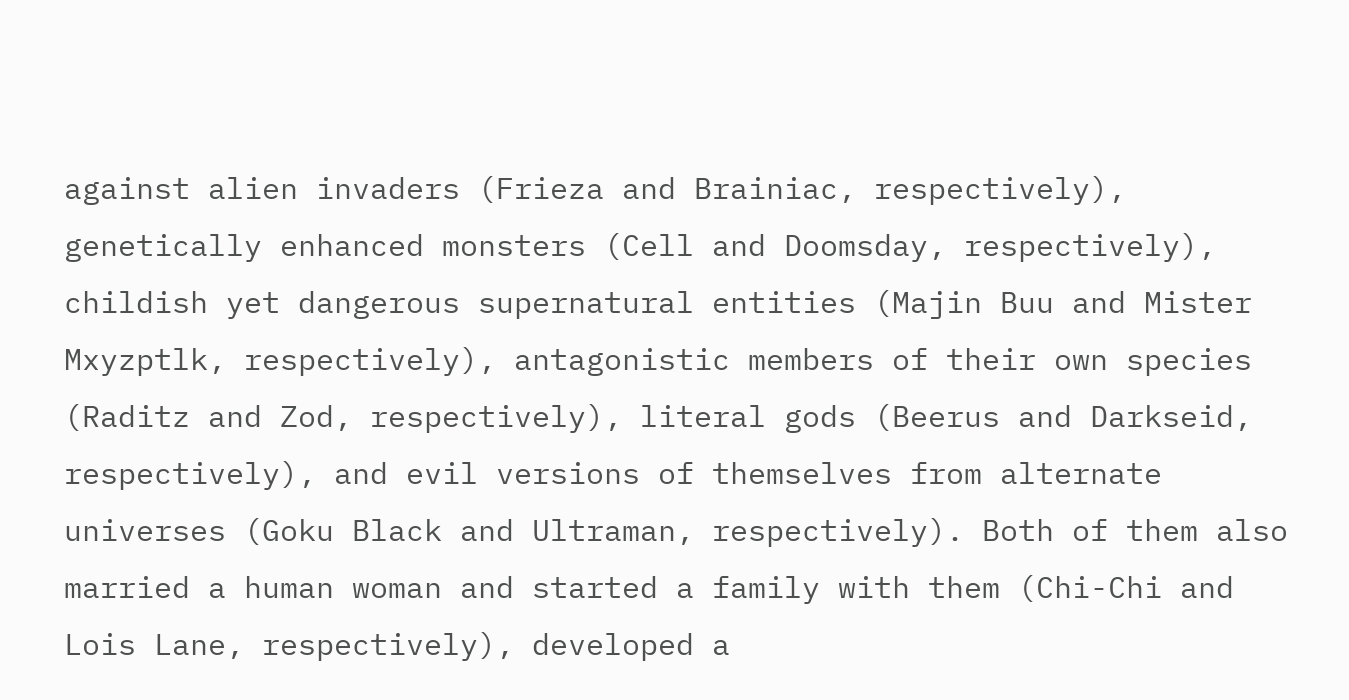against alien invaders (Frieza and Brainiac, respectively), genetically enhanced monsters (Cell and Doomsday, respectively), childish yet dangerous supernatural entities (Majin Buu and Mister Mxyzptlk, respectively), antagonistic members of their own species (Raditz and Zod, respectively), literal gods (Beerus and Darkseid, respectively), and evil versions of themselves from alternate universes (Goku Black and Ultraman, respectively). Both of them also married a human woman and started a family with them (Chi-Chi and Lois Lane, respectively), developed a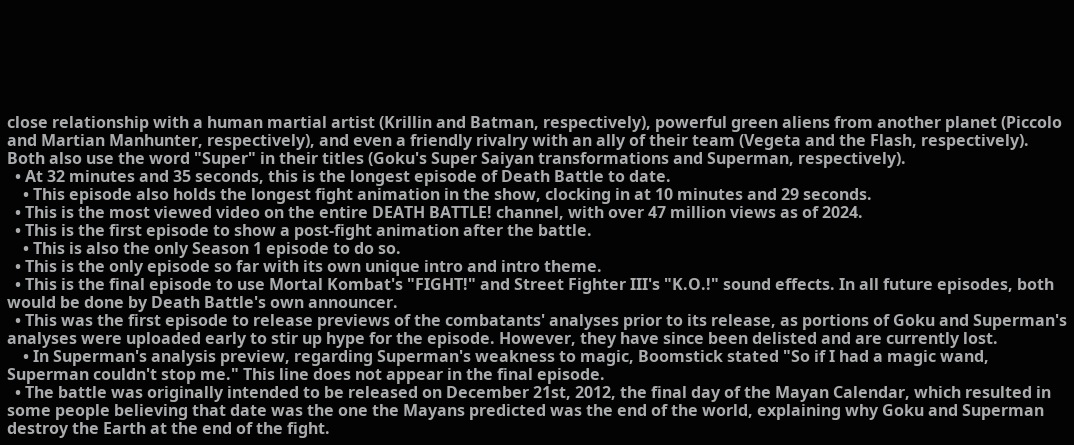close relationship with a human martial artist (Krillin and Batman, respectively), powerful green aliens from another planet (Piccolo and Martian Manhunter, respectively), and even a friendly rivalry with an ally of their team (Vegeta and the Flash, respectively). Both also use the word "Super" in their titles (Goku's Super Saiyan transformations and Superman, respectively).
  • At 32 minutes and 35 seconds, this is the longest episode of Death Battle to date.
    • This episode also holds the longest fight animation in the show, clocking in at 10 minutes and 29 seconds.
  • This is the most viewed video on the entire DEATH BATTLE! channel, with over 47 million views as of 2024.
  • This is the first episode to show a post-fight animation after the battle.
    • This is also the only Season 1 episode to do so.
  • This is the only episode so far with its own unique intro and intro theme.
  • This is the final episode to use Mortal Kombat's "FIGHT!" and Street Fighter III's "K.O.!" sound effects. In all future episodes, both would be done by Death Battle's own announcer.
  • This was the first episode to release previews of the combatants' analyses prior to its release, as portions of Goku and Superman's analyses were uploaded early to stir up hype for the episode. However, they have since been delisted and are currently lost.
    • In Superman's analysis preview, regarding Superman's weakness to magic, Boomstick stated "So if I had a magic wand, Superman couldn't stop me." This line does not appear in the final episode.
  • The battle was originally intended to be released on December 21st, 2012, the final day of the Mayan Calendar, which resulted in some people believing that date was the one the Mayans predicted was the end of the world, explaining why Goku and Superman destroy the Earth at the end of the fight.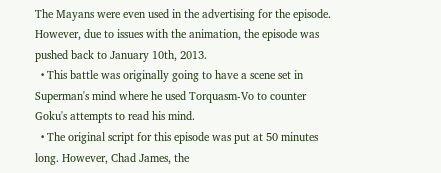The Mayans were even used in the advertising for the episode. However, due to issues with the animation, the episode was pushed back to January 10th, 2013.
  • This battle was originally going to have a scene set in Superman's mind where he used Torquasm-Vo to counter Goku's attempts to read his mind.
  • The original script for this episode was put at 50 minutes long. However, Chad James, the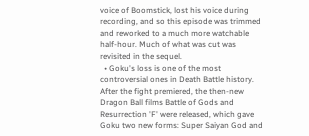voice of Boomstick, lost his voice during recording, and so this episode was trimmed and reworked to a much more watchable half-hour. Much of what was cut was revisited in the sequel.
  • Goku's loss is one of the most controversial ones in Death Battle history. After the fight premiered, the then-new Dragon Ball films Battle of Gods and Resurrection 'F' were released, which gave Goku two new forms: Super Saiyan God and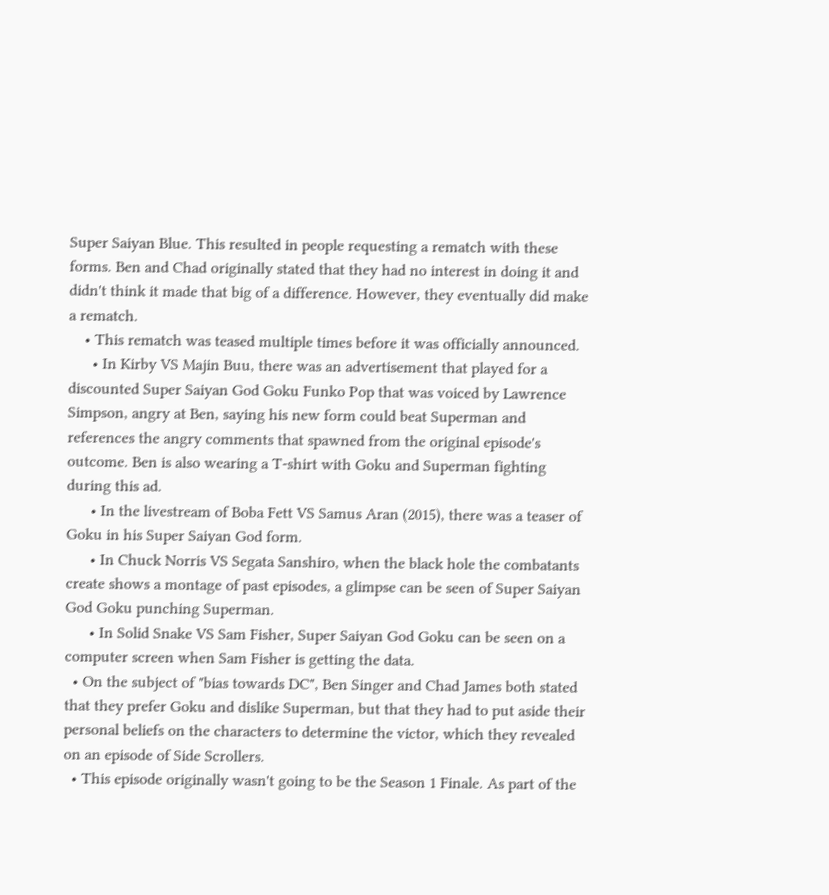Super Saiyan Blue. This resulted in people requesting a rematch with these forms. Ben and Chad originally stated that they had no interest in doing it and didn't think it made that big of a difference. However, they eventually did make a rematch.
    • This rematch was teased multiple times before it was officially announced.
      • In Kirby VS Majin Buu, there was an advertisement that played for a discounted Super Saiyan God Goku Funko Pop that was voiced by Lawrence Simpson, angry at Ben, saying his new form could beat Superman and references the angry comments that spawned from the original episode's outcome. Ben is also wearing a T-shirt with Goku and Superman fighting during this ad.
      • In the livestream of Boba Fett VS Samus Aran (2015), there was a teaser of Goku in his Super Saiyan God form.
      • In Chuck Norris VS Segata Sanshiro, when the black hole the combatants create shows a montage of past episodes, a glimpse can be seen of Super Saiyan God Goku punching Superman.
      • In Solid Snake VS Sam Fisher, Super Saiyan God Goku can be seen on a computer screen when Sam Fisher is getting the data.
  • On the subject of "bias towards DC", Ben Singer and Chad James both stated that they prefer Goku and dislike Superman, but that they had to put aside their personal beliefs on the characters to determine the victor, which they revealed on an episode of Side Scrollers.
  • This episode originally wasn't going to be the Season 1 Finale. As part of the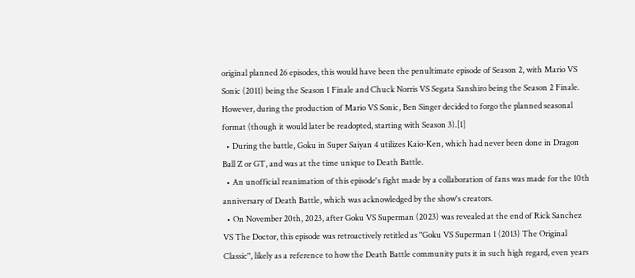original planned 26 episodes, this would have been the penultimate episode of Season 2, with Mario VS Sonic (2011) being the Season 1 Finale and Chuck Norris VS Segata Sanshiro being the Season 2 Finale. However, during the production of Mario VS Sonic, Ben Singer decided to forgo the planned seasonal format (though it would later be readopted, starting with Season 3).[1]
  • During the battle, Goku in Super Saiyan 4 utilizes Kaio-Ken, which had never been done in Dragon Ball Z or GT, and was at the time unique to Death Battle.
  • An unofficial reanimation of this episode's fight made by a collaboration of fans was made for the 10th anniversary of Death Battle, which was acknowledged by the show's creators.
  • On November 20th, 2023, after Goku VS Superman (2023) was revealed at the end of Rick Sanchez VS The Doctor, this episode was retroactively retitled as "Goku VS Superman 1 (2013) The Original Classic", likely as a reference to how the Death Battle community puts it in such high regard, even years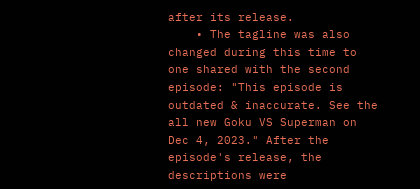after its release.
    • The tagline was also changed during this time to one shared with the second episode: "This episode is outdated & inaccurate. See the all new Goku VS Superman on Dec 4, 2023." After the episode's release, the descriptions were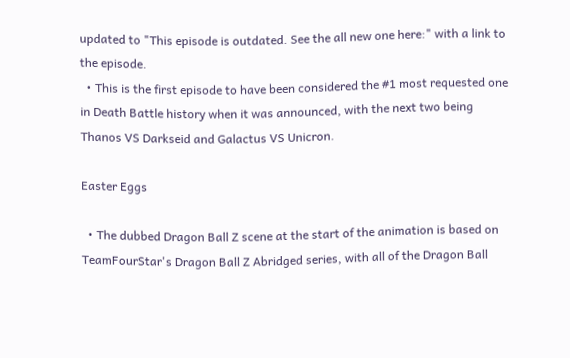updated to "This episode is outdated. See the all new one here:" with a link to the episode.
  • This is the first episode to have been considered the #1 most requested one in Death Battle history when it was announced, with the next two being Thanos VS Darkseid and Galactus VS Unicron.

Easter Eggs

  • The dubbed Dragon Ball Z scene at the start of the animation is based on TeamFourStar's Dragon Ball Z Abridged series, with all of the Dragon Ball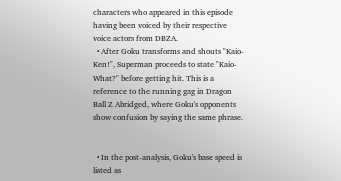characters who appeared in this episode having been voiced by their respective voice actors from DBZA.
  • After Goku transforms and shouts "Kaio-Ken!", Superman proceeds to state "Kaio-What?" before getting hit. This is a reference to the running gag in Dragon Ball Z Abridged, where Goku's opponents show confusion by saying the same phrase.


  • In the post-analysis, Goku's base speed is listed as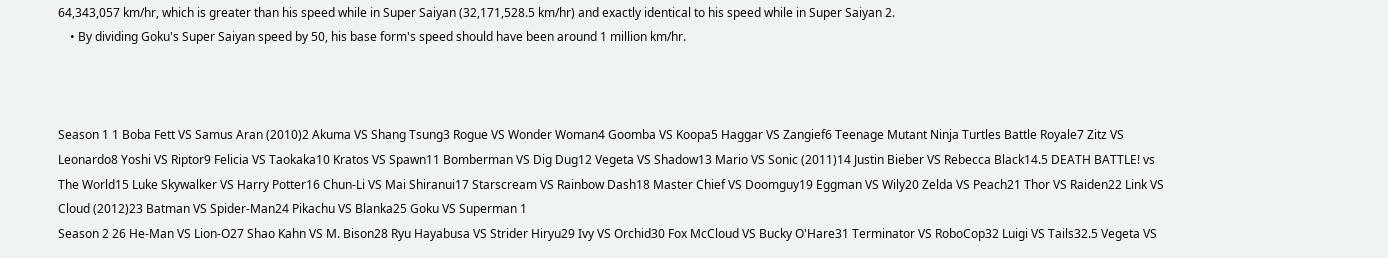64,343,057 km/hr, which is greater than his speed while in Super Saiyan (32,171,528.5 km/hr) and exactly identical to his speed while in Super Saiyan 2.
    • By dividing Goku's Super Saiyan speed by 50, his base form's speed should have been around 1 million km/hr.



Season 1 1 Boba Fett VS Samus Aran (2010)2 Akuma VS Shang Tsung3 Rogue VS Wonder Woman4 Goomba VS Koopa5 Haggar VS Zangief6 Teenage Mutant Ninja Turtles Battle Royale7 Zitz VS Leonardo8 Yoshi VS Riptor9 Felicia VS Taokaka10 Kratos VS Spawn11 Bomberman VS Dig Dug12 Vegeta VS Shadow13 Mario VS Sonic (2011)14 Justin Bieber VS Rebecca Black14.5 DEATH BATTLE! vs The World15 Luke Skywalker VS Harry Potter16 Chun-Li VS Mai Shiranui17 Starscream VS Rainbow Dash18 Master Chief VS Doomguy19 Eggman VS Wily20 Zelda VS Peach21 Thor VS Raiden22 Link VS Cloud (2012)23 Batman VS Spider-Man24 Pikachu VS Blanka25 Goku VS Superman 1
Season 2 26 He-Man VS Lion-O27 Shao Kahn VS M. Bison28 Ryu Hayabusa VS Strider Hiryu29 Ivy VS Orchid30 Fox McCloud VS Bucky O'Hare31 Terminator VS RoboCop32 Luigi VS Tails32.5 Vegeta VS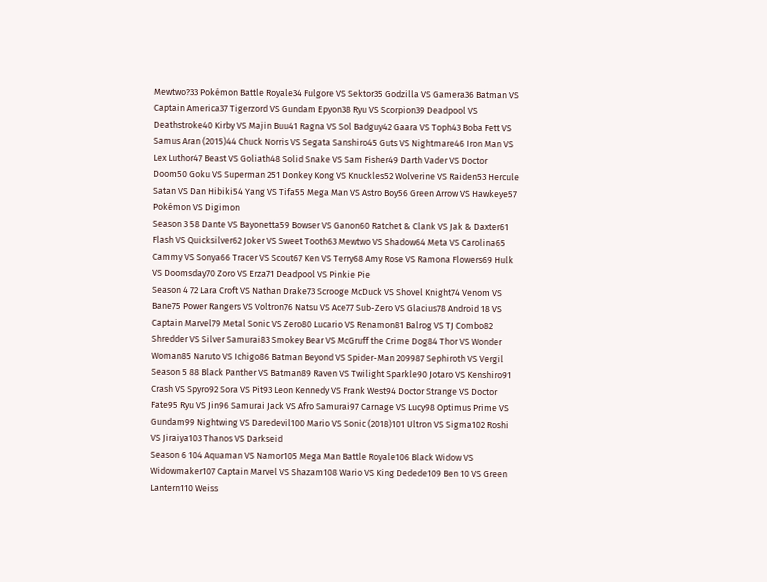Mewtwo?33 Pokémon Battle Royale34 Fulgore VS Sektor35 Godzilla VS Gamera36 Batman VS Captain America37 Tigerzord VS Gundam Epyon38 Ryu VS Scorpion39 Deadpool VS Deathstroke40 Kirby VS Majin Buu41 Ragna VS Sol Badguy42 Gaara VS Toph43 Boba Fett VS Samus Aran (2015)44 Chuck Norris VS Segata Sanshiro45 Guts VS Nightmare46 Iron Man VS Lex Luthor47 Beast VS Goliath48 Solid Snake VS Sam Fisher49 Darth Vader VS Doctor Doom50 Goku VS Superman 251 Donkey Kong VS Knuckles52 Wolverine VS Raiden53 Hercule Satan VS Dan Hibiki54 Yang VS Tifa55 Mega Man VS Astro Boy56 Green Arrow VS Hawkeye57 Pokémon VS Digimon
Season 3 58 Dante VS Bayonetta59 Bowser VS Ganon60 Ratchet & Clank VS Jak & Daxter61 Flash VS Quicksilver62 Joker VS Sweet Tooth63 Mewtwo VS Shadow64 Meta VS Carolina65 Cammy VS Sonya66 Tracer VS Scout67 Ken VS Terry68 Amy Rose VS Ramona Flowers69 Hulk VS Doomsday70 Zoro VS Erza71 Deadpool VS Pinkie Pie
Season 4 72 Lara Croft VS Nathan Drake73 Scrooge McDuck VS Shovel Knight74 Venom VS Bane75 Power Rangers VS Voltron76 Natsu VS Ace77 Sub-Zero VS Glacius78 Android 18 VS Captain Marvel79 Metal Sonic VS Zero80 Lucario VS Renamon81 Balrog VS TJ Combo82 Shredder VS Silver Samurai83 Smokey Bear VS McGruff the Crime Dog84 Thor VS Wonder Woman85 Naruto VS Ichigo86 Batman Beyond VS Spider-Man 209987 Sephiroth VS Vergil
Season 5 88 Black Panther VS Batman89 Raven VS Twilight Sparkle90 Jotaro VS Kenshiro91 Crash VS Spyro92 Sora VS Pit93 Leon Kennedy VS Frank West94 Doctor Strange VS Doctor Fate95 Ryu VS Jin96 Samurai Jack VS Afro Samurai97 Carnage VS Lucy98 Optimus Prime VS Gundam99 Nightwing VS Daredevil100 Mario VS Sonic (2018)101 Ultron VS Sigma102 Roshi VS Jiraiya103 Thanos VS Darkseid
Season 6 104 Aquaman VS Namor105 Mega Man Battle Royale106 Black Widow VS Widowmaker107 Captain Marvel VS Shazam108 Wario VS King Dedede109 Ben 10 VS Green Lantern110 Weiss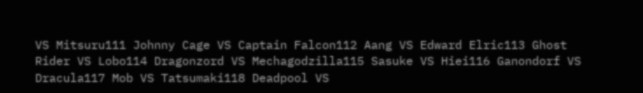VS Mitsuru111 Johnny Cage VS Captain Falcon112 Aang VS Edward Elric113 Ghost Rider VS Lobo114 Dragonzord VS Mechagodzilla115 Sasuke VS Hiei116 Ganondorf VS Dracula117 Mob VS Tatsumaki118 Deadpool VS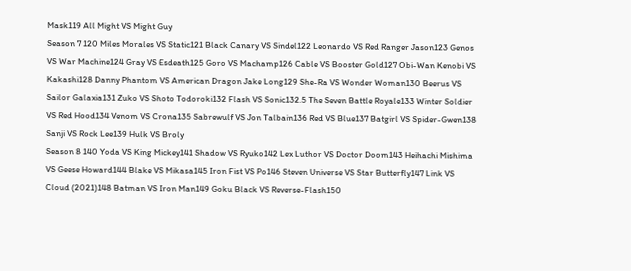Mask119 All Might VS Might Guy
Season 7 120 Miles Morales VS Static121 Black Canary VS Sindel122 Leonardo VS Red Ranger Jason123 Genos VS War Machine124 Gray VS Esdeath125 Goro VS Machamp126 Cable VS Booster Gold127 Obi-Wan Kenobi VS Kakashi128 Danny Phantom VS American Dragon Jake Long129 She-Ra VS Wonder Woman130 Beerus VS Sailor Galaxia131 Zuko VS Shoto Todoroki132 Flash VS Sonic132.5 The Seven Battle Royale133 Winter Soldier VS Red Hood134 Venom VS Crona135 Sabrewulf VS Jon Talbain136 Red VS Blue137 Batgirl VS Spider-Gwen138 Sanji VS Rock Lee139 Hulk VS Broly
Season 8 140 Yoda VS King Mickey141 Shadow VS Ryuko142 Lex Luthor VS Doctor Doom143 Heihachi Mishima VS Geese Howard144 Blake VS Mikasa145 Iron Fist VS Po146 Steven Universe VS Star Butterfly147 Link VS Cloud (2021)148 Batman VS Iron Man149 Goku Black VS Reverse-Flash150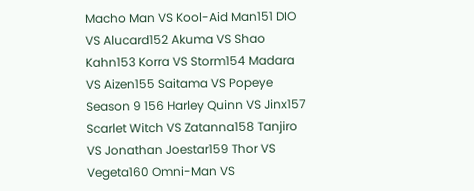Macho Man VS Kool-Aid Man151 DIO VS Alucard152 Akuma VS Shao Kahn153 Korra VS Storm154 Madara VS Aizen155 Saitama VS Popeye
Season 9 156 Harley Quinn VS Jinx157 Scarlet Witch VS Zatanna158 Tanjiro VS Jonathan Joestar159 Thor VS Vegeta160 Omni-Man VS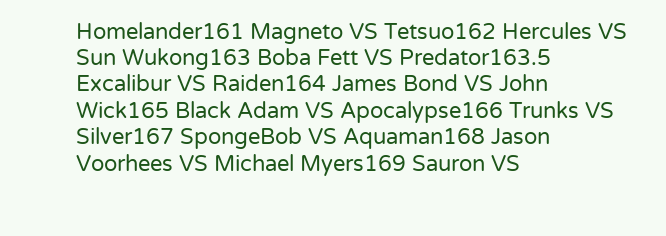Homelander161 Magneto VS Tetsuo162 Hercules VS Sun Wukong163 Boba Fett VS Predator163.5 Excalibur VS Raiden164 James Bond VS John Wick165 Black Adam VS Apocalypse166 Trunks VS Silver167 SpongeBob VS Aquaman168 Jason Voorhees VS Michael Myers169 Sauron VS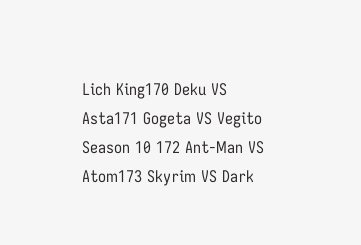Lich King170 Deku VS Asta171 Gogeta VS Vegito
Season 10 172 Ant-Man VS Atom173 Skyrim VS Dark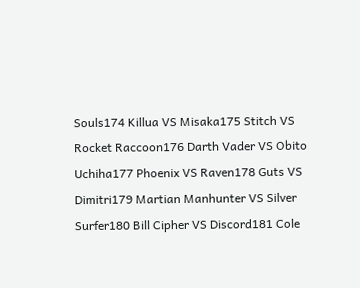Souls174 Killua VS Misaka175 Stitch VS Rocket Raccoon176 Darth Vader VS Obito Uchiha177 Phoenix VS Raven178 Guts VS Dimitri179 Martian Manhunter VS Silver Surfer180 Bill Cipher VS Discord181 Cole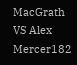MacGrath VS Alex Mercer182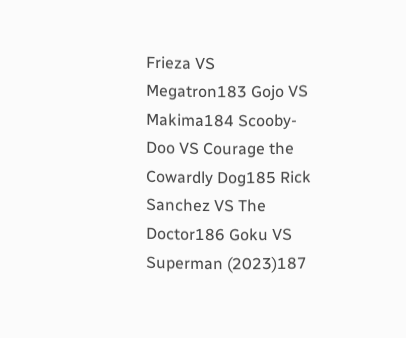Frieza VS Megatron183 Gojo VS Makima184 Scooby-Doo VS Courage the Cowardly Dog185 Rick Sanchez VS The Doctor186 Goku VS Superman (2023)187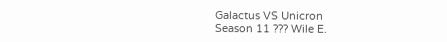Galactus VS Unicron
Season 11 ??? Wile E.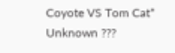Coyote VS Tom Cat*
Unknown ???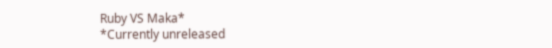Ruby VS Maka*
*Currently unreleased